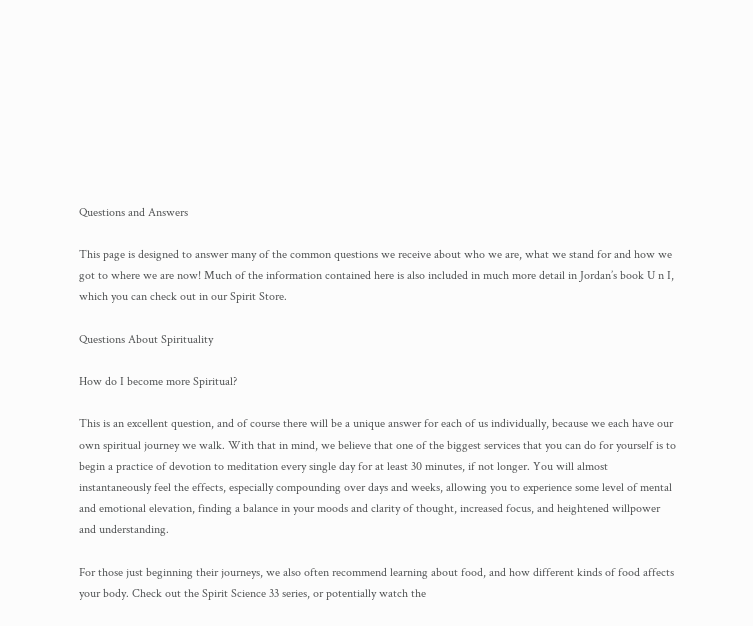Questions and Answers

This page is designed to answer many of the common questions we receive about who we are, what we stand for and how we got to where we are now! Much of the information contained here is also included in much more detail in Jordan’s book U n I, which you can check out in our Spirit Store.

Questions About Spirituality

How do I become more Spiritual?

This is an excellent question, and of course there will be a unique answer for each of us individually, because we each have our own spiritual journey we walk. With that in mind, we believe that one of the biggest services that you can do for yourself is to begin a practice of devotion to meditation every single day for at least 30 minutes, if not longer. You will almost instantaneously feel the effects, especially compounding over days and weeks, allowing you to experience some level of mental and emotional elevation, finding a balance in your moods and clarity of thought, increased focus, and heightened willpower and understanding.

For those just beginning their journeys, we also often recommend learning about food, and how different kinds of food affects your body. Check out the Spirit Science 33 series, or potentially watch the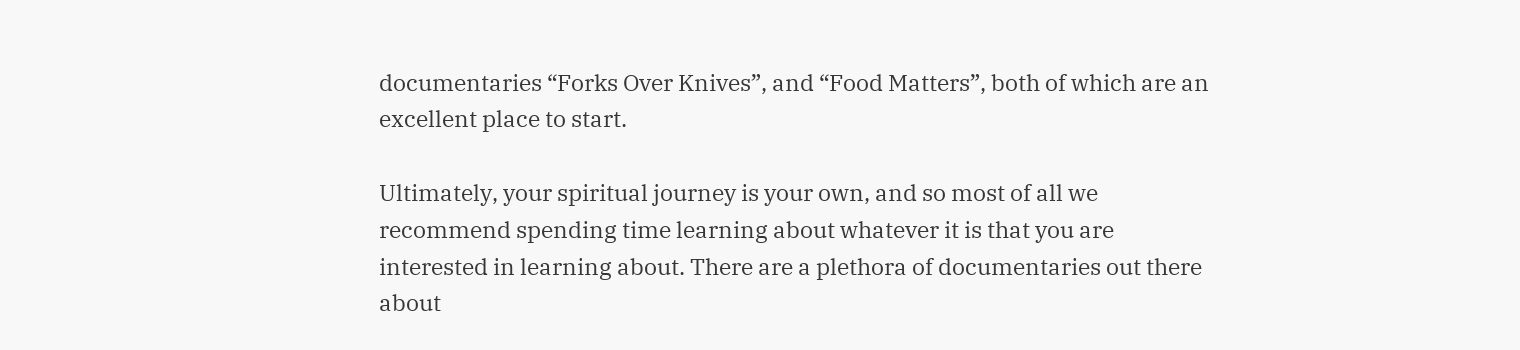documentaries “Forks Over Knives”, and “Food Matters”, both of which are an excellent place to start.

Ultimately, your spiritual journey is your own, and so most of all we recommend spending time learning about whatever it is that you are interested in learning about. There are a plethora of documentaries out there about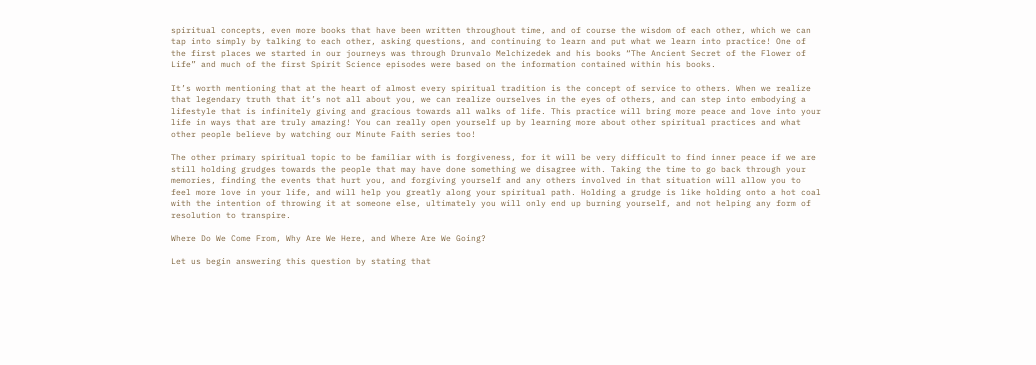spiritual concepts, even more books that have been written throughout time, and of course the wisdom of each other, which we can tap into simply by talking to each other, asking questions, and continuing to learn and put what we learn into practice! One of the first places we started in our journeys was through Drunvalo Melchizedek and his books “The Ancient Secret of the Flower of Life” and much of the first Spirit Science episodes were based on the information contained within his books.

It’s worth mentioning that at the heart of almost every spiritual tradition is the concept of service to others. When we realize that legendary truth that it’s not all about you, we can realize ourselves in the eyes of others, and can step into embodying a lifestyle that is infinitely giving and gracious towards all walks of life. This practice will bring more peace and love into your life in ways that are truly amazing! You can really open yourself up by learning more about other spiritual practices and what other people believe by watching our Minute Faith series too!

The other primary spiritual topic to be familiar with is forgiveness, for it will be very difficult to find inner peace if we are still holding grudges towards the people that may have done something we disagree with. Taking the time to go back through your memories, finding the events that hurt you, and forgiving yourself and any others involved in that situation will allow you to feel more love in your life, and will help you greatly along your spiritual path. Holding a grudge is like holding onto a hot coal with the intention of throwing it at someone else, ultimately you will only end up burning yourself, and not helping any form of resolution to transpire.

Where Do We Come From, Why Are We Here, and Where Are We Going?

Let us begin answering this question by stating that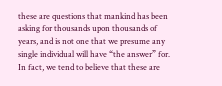these are questions that mankind has been asking for thousands upon thousands of years, and is not one that we presume any single individual will have “the answer” for. In fact, we tend to believe that these are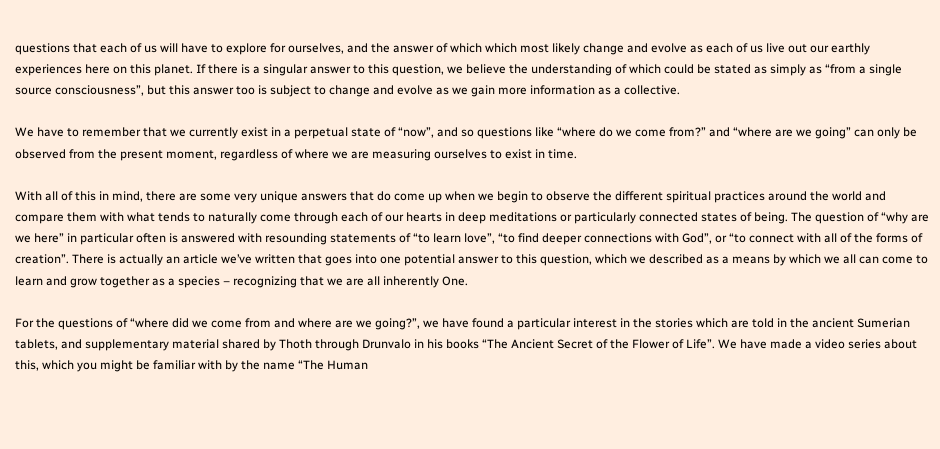questions that each of us will have to explore for ourselves, and the answer of which which most likely change and evolve as each of us live out our earthly experiences here on this planet. If there is a singular answer to this question, we believe the understanding of which could be stated as simply as “from a single source consciousness”, but this answer too is subject to change and evolve as we gain more information as a collective.

We have to remember that we currently exist in a perpetual state of “now”, and so questions like “where do we come from?” and “where are we going” can only be observed from the present moment, regardless of where we are measuring ourselves to exist in time.

With all of this in mind, there are some very unique answers that do come up when we begin to observe the different spiritual practices around the world and compare them with what tends to naturally come through each of our hearts in deep meditations or particularly connected states of being. The question of “why are we here” in particular often is answered with resounding statements of “to learn love”, “to find deeper connections with God”, or “to connect with all of the forms of creation”. There is actually an article we’ve written that goes into one potential answer to this question, which we described as a means by which we all can come to learn and grow together as a species – recognizing that we are all inherently One.

For the questions of “where did we come from and where are we going?”, we have found a particular interest in the stories which are told in the ancient Sumerian tablets, and supplementary material shared by Thoth through Drunvalo in his books “The Ancient Secret of the Flower of Life”. We have made a video series about this, which you might be familiar with by the name “The Human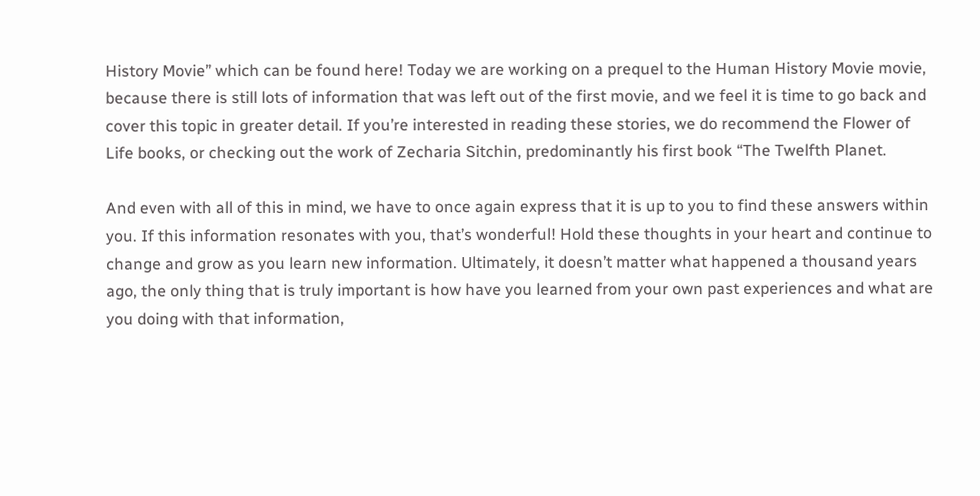History Movie” which can be found here! Today we are working on a prequel to the Human History Movie movie, because there is still lots of information that was left out of the first movie, and we feel it is time to go back and cover this topic in greater detail. If you’re interested in reading these stories, we do recommend the Flower of Life books, or checking out the work of Zecharia Sitchin, predominantly his first book “The Twelfth Planet.

And even with all of this in mind, we have to once again express that it is up to you to find these answers within you. If this information resonates with you, that’s wonderful! Hold these thoughts in your heart and continue to change and grow as you learn new information. Ultimately, it doesn’t matter what happened a thousand years ago, the only thing that is truly important is how have you learned from your own past experiences and what are you doing with that information,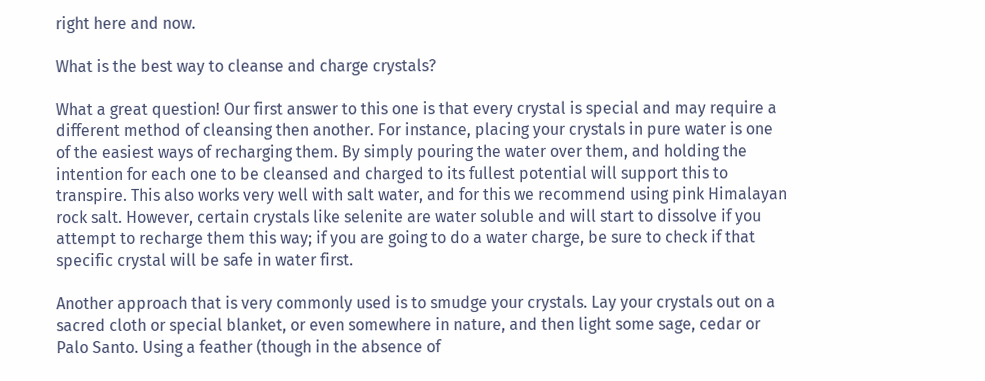right here and now.

What is the best way to cleanse and charge crystals?

What a great question! Our first answer to this one is that every crystal is special and may require a different method of cleansing then another. For instance, placing your crystals in pure water is one of the easiest ways of recharging them. By simply pouring the water over them, and holding the intention for each one to be cleansed and charged to its fullest potential will support this to transpire. This also works very well with salt water, and for this we recommend using pink Himalayan rock salt. However, certain crystals like selenite are water soluble and will start to dissolve if you attempt to recharge them this way; if you are going to do a water charge, be sure to check if that specific crystal will be safe in water first.

Another approach that is very commonly used is to smudge your crystals. Lay your crystals out on a sacred cloth or special blanket, or even somewhere in nature, and then light some sage, cedar or Palo Santo. Using a feather (though in the absence of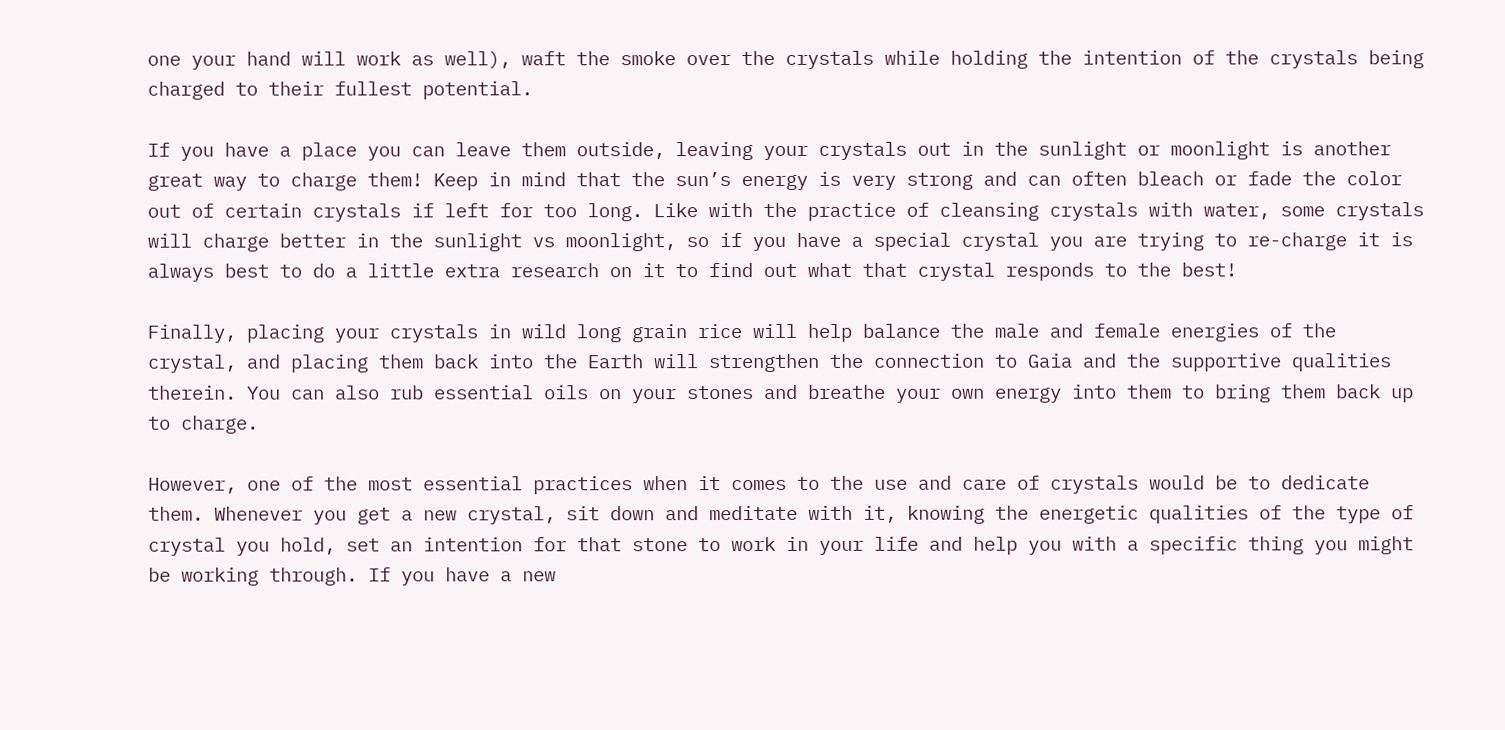one your hand will work as well), waft the smoke over the crystals while holding the intention of the crystals being charged to their fullest potential.

If you have a place you can leave them outside, leaving your crystals out in the sunlight or moonlight is another great way to charge them! Keep in mind that the sun’s energy is very strong and can often bleach or fade the color out of certain crystals if left for too long. Like with the practice of cleansing crystals with water, some crystals will charge better in the sunlight vs moonlight, so if you have a special crystal you are trying to re-charge it is always best to do a little extra research on it to find out what that crystal responds to the best!

Finally, placing your crystals in wild long grain rice will help balance the male and female energies of the crystal, and placing them back into the Earth will strengthen the connection to Gaia and the supportive qualities therein. You can also rub essential oils on your stones and breathe your own energy into them to bring them back up to charge.

However, one of the most essential practices when it comes to the use and care of crystals would be to dedicate them. Whenever you get a new crystal, sit down and meditate with it, knowing the energetic qualities of the type of crystal you hold, set an intention for that stone to work in your life and help you with a specific thing you might be working through. If you have a new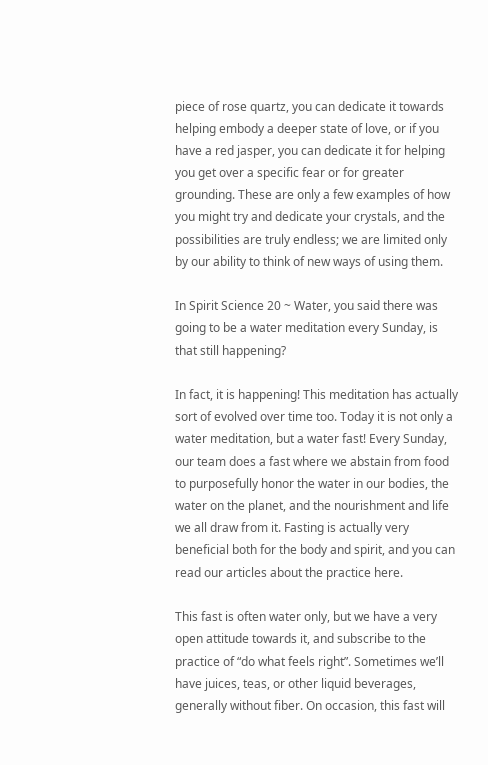piece of rose quartz, you can dedicate it towards helping embody a deeper state of love, or if you have a red jasper, you can dedicate it for helping you get over a specific fear or for greater grounding. These are only a few examples of how you might try and dedicate your crystals, and the possibilities are truly endless; we are limited only by our ability to think of new ways of using them.

In Spirit Science 20 ~ Water, you said there was going to be a water meditation every Sunday, is that still happening?

In fact, it is happening! This meditation has actually sort of evolved over time too. Today it is not only a water meditation, but a water fast! Every Sunday, our team does a fast where we abstain from food to purposefully honor the water in our bodies, the water on the planet, and the nourishment and life we all draw from it. Fasting is actually very beneficial both for the body and spirit, and you can read our articles about the practice here.

This fast is often water only, but we have a very open attitude towards it, and subscribe to the practice of “do what feels right”. Sometimes we’ll have juices, teas, or other liquid beverages, generally without fiber. On occasion, this fast will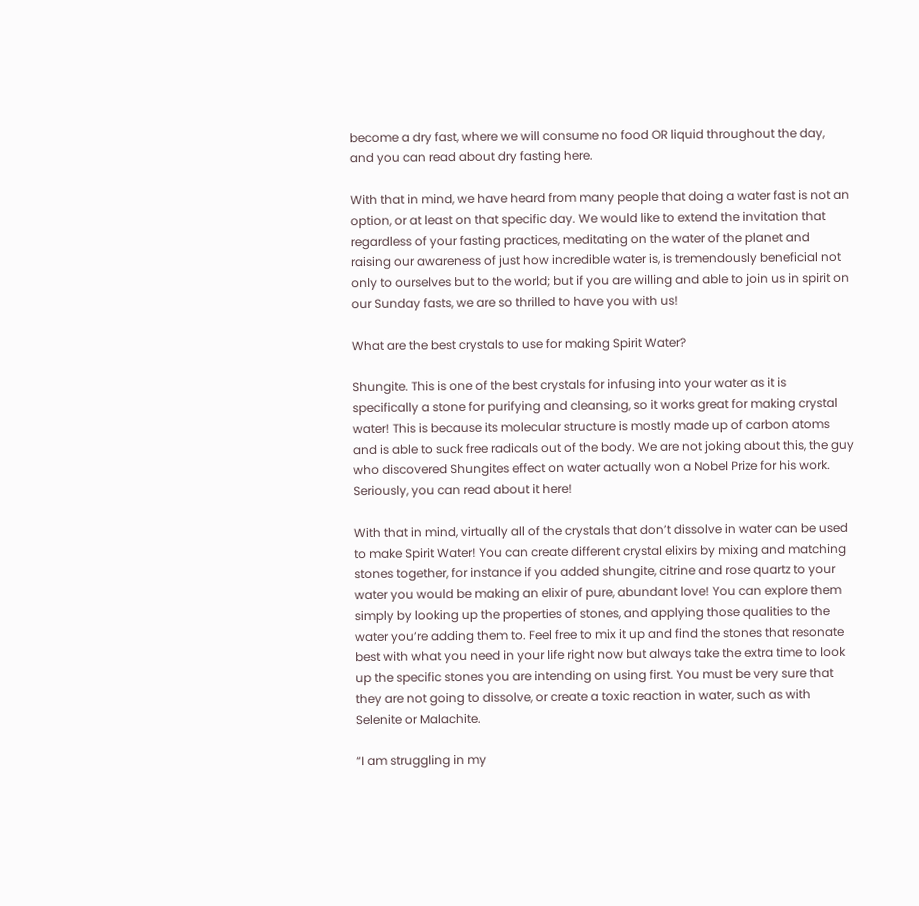become a dry fast, where we will consume no food OR liquid throughout the day, and you can read about dry fasting here.

With that in mind, we have heard from many people that doing a water fast is not an option, or at least on that specific day. We would like to extend the invitation that regardless of your fasting practices, meditating on the water of the planet and raising our awareness of just how incredible water is, is tremendously beneficial not only to ourselves but to the world; but if you are willing and able to join us in spirit on our Sunday fasts, we are so thrilled to have you with us!

What are the best crystals to use for making Spirit Water?

Shungite. This is one of the best crystals for infusing into your water as it is specifically a stone for purifying and cleansing, so it works great for making crystal water! This is because its molecular structure is mostly made up of carbon atoms and is able to suck free radicals out of the body. We are not joking about this, the guy who discovered Shungites effect on water actually won a Nobel Prize for his work. Seriously, you can read about it here!

With that in mind, virtually all of the crystals that don’t dissolve in water can be used to make Spirit Water! You can create different crystal elixirs by mixing and matching stones together, for instance if you added shungite, citrine and rose quartz to your water you would be making an elixir of pure, abundant love! You can explore them simply by looking up the properties of stones, and applying those qualities to the water you’re adding them to. Feel free to mix it up and find the stones that resonate best with what you need in your life right now but always take the extra time to look up the specific stones you are intending on using first. You must be very sure that they are not going to dissolve, or create a toxic reaction in water, such as with Selenite or Malachite.

“I am struggling in my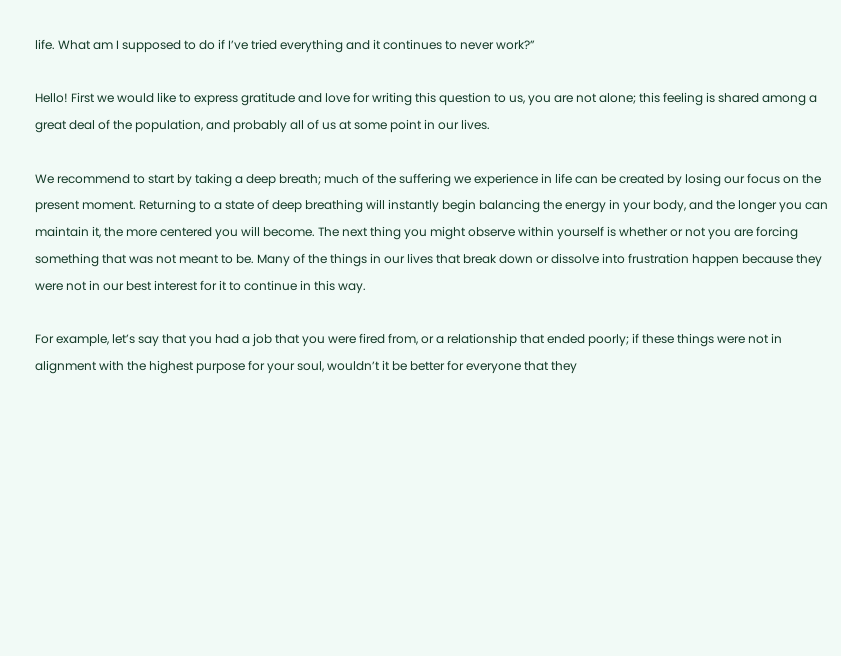life. What am I supposed to do if I’ve tried everything and it continues to never work?”

Hello! First we would like to express gratitude and love for writing this question to us, you are not alone; this feeling is shared among a great deal of the population, and probably all of us at some point in our lives.

We recommend to start by taking a deep breath; much of the suffering we experience in life can be created by losing our focus on the present moment. Returning to a state of deep breathing will instantly begin balancing the energy in your body, and the longer you can maintain it, the more centered you will become. The next thing you might observe within yourself is whether or not you are forcing something that was not meant to be. Many of the things in our lives that break down or dissolve into frustration happen because they were not in our best interest for it to continue in this way.

For example, let’s say that you had a job that you were fired from, or a relationship that ended poorly; if these things were not in alignment with the highest purpose for your soul, wouldn’t it be better for everyone that they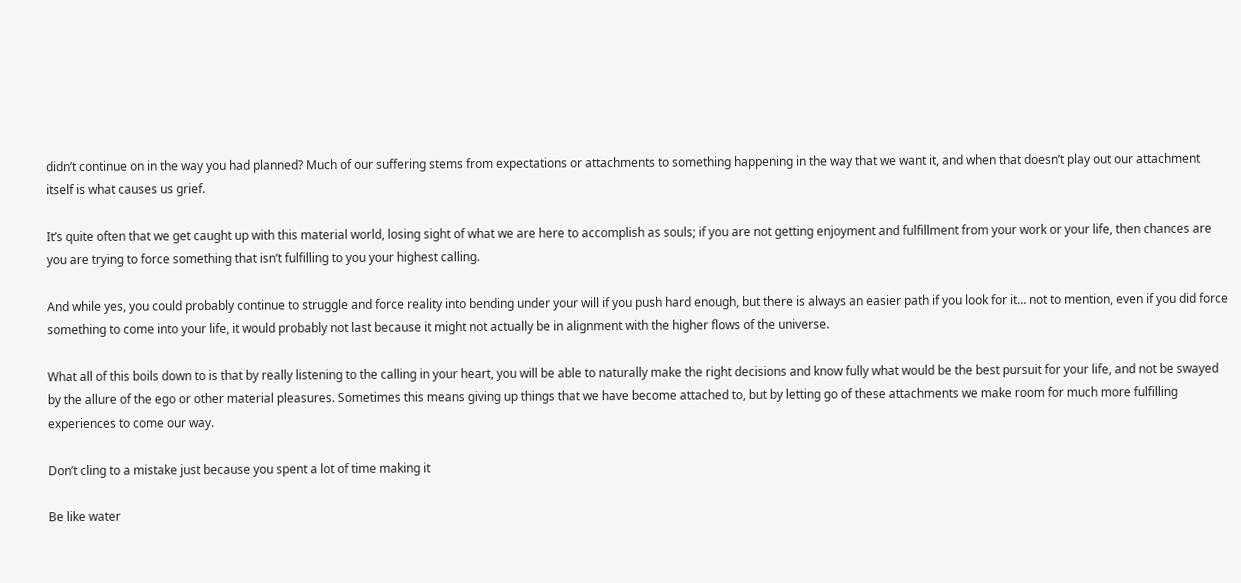didn’t continue on in the way you had planned? Much of our suffering stems from expectations or attachments to something happening in the way that we want it, and when that doesn’t play out our attachment itself is what causes us grief.

It’s quite often that we get caught up with this material world, losing sight of what we are here to accomplish as souls; if you are not getting enjoyment and fulfillment from your work or your life, then chances are you are trying to force something that isn’t fulfilling to you your highest calling.

And while yes, you could probably continue to struggle and force reality into bending under your will if you push hard enough, but there is always an easier path if you look for it… not to mention, even if you did force something to come into your life, it would probably not last because it might not actually be in alignment with the higher flows of the universe.

What all of this boils down to is that by really listening to the calling in your heart, you will be able to naturally make the right decisions and know fully what would be the best pursuit for your life, and not be swayed by the allure of the ego or other material pleasures. Sometimes this means giving up things that we have become attached to, but by letting go of these attachments we make room for much more fulfilling experiences to come our way.

Don’t cling to a mistake just because you spent a lot of time making it

Be like water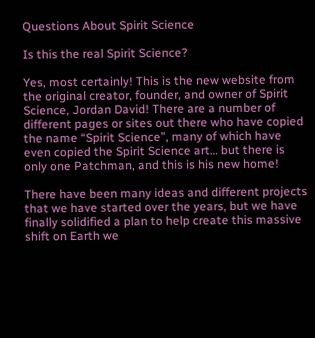Questions About Spirit Science

Is this the real Spirit Science?

Yes, most certainly! This is the new website from the original creator, founder, and owner of Spirit Science, Jordan David! There are a number of different pages or sites out there who have copied the name “Spirit Science”, many of which have even copied the Spirit Science art… but there is only one Patchman, and this is his new home!

There have been many ideas and different projects that we have started over the years, but we have finally solidified a plan to help create this massive shift on Earth we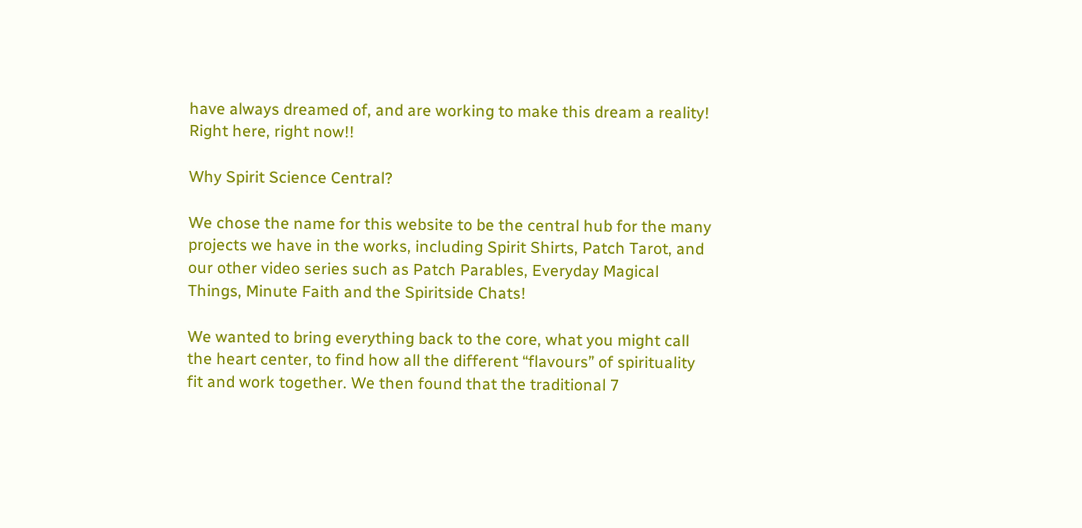have always dreamed of, and are working to make this dream a reality! Right here, right now!!

Why Spirit Science Central?

We chose the name for this website to be the central hub for the many projects we have in the works, including Spirit Shirts, Patch Tarot, and our other video series such as Patch Parables, Everyday Magical Things, Minute Faith and the Spiritside Chats!

We wanted to bring everything back to the core, what you might call the heart center, to find how all the different “flavours” of spirituality fit and work together. We then found that the traditional 7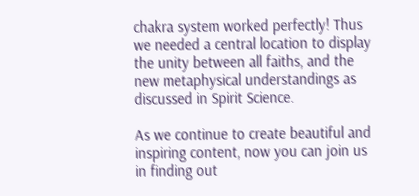chakra system worked perfectly! Thus we needed a central location to display the unity between all faiths, and the new metaphysical understandings as discussed in Spirit Science.

As we continue to create beautiful and inspiring content, now you can join us in finding out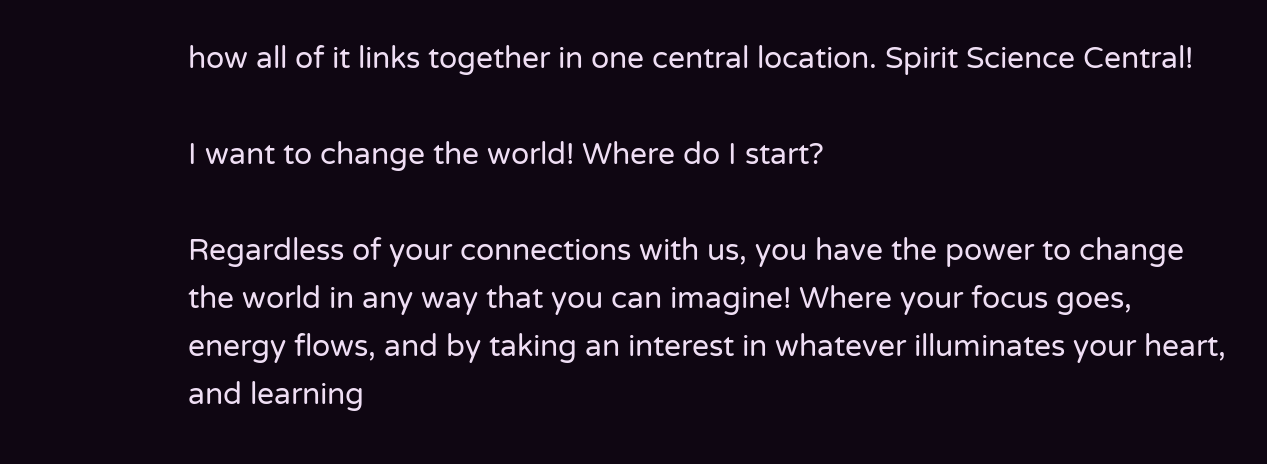how all of it links together in one central location. Spirit Science Central!

I want to change the world! Where do I start?

Regardless of your connections with us, you have the power to change the world in any way that you can imagine! Where your focus goes, energy flows, and by taking an interest in whatever illuminates your heart, and learning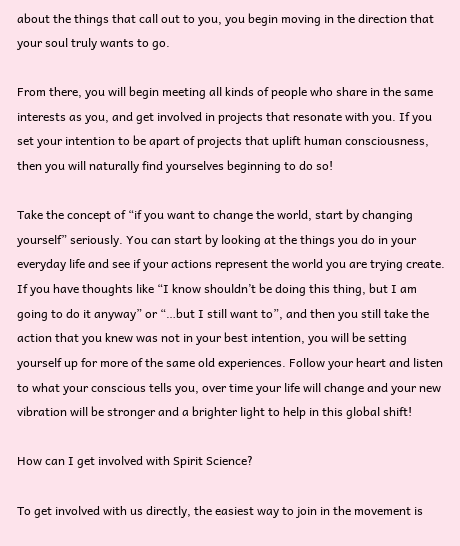about the things that call out to you, you begin moving in the direction that your soul truly wants to go.

From there, you will begin meeting all kinds of people who share in the same interests as you, and get involved in projects that resonate with you. If you set your intention to be apart of projects that uplift human consciousness, then you will naturally find yourselves beginning to do so!

Take the concept of “if you want to change the world, start by changing yourself” seriously. You can start by looking at the things you do in your everyday life and see if your actions represent the world you are trying create. If you have thoughts like “I know shouldn’t be doing this thing, but I am going to do it anyway” or “…but I still want to”, and then you still take the action that you knew was not in your best intention, you will be setting yourself up for more of the same old experiences. Follow your heart and listen to what your conscious tells you, over time your life will change and your new vibration will be stronger and a brighter light to help in this global shift!

How can I get involved with Spirit Science?

To get involved with us directly, the easiest way to join in the movement is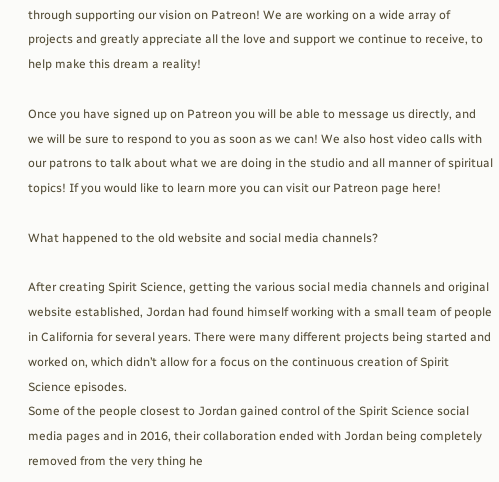through supporting our vision on Patreon! We are working on a wide array of projects and greatly appreciate all the love and support we continue to receive, to help make this dream a reality!

Once you have signed up on Patreon you will be able to message us directly, and we will be sure to respond to you as soon as we can! We also host video calls with our patrons to talk about what we are doing in the studio and all manner of spiritual topics! If you would like to learn more you can visit our Patreon page here!

What happened to the old website and social media channels?

After creating Spirit Science, getting the various social media channels and original website established, Jordan had found himself working with a small team of people in California for several years. There were many different projects being started and worked on, which didn’t allow for a focus on the continuous creation of Spirit Science episodes.
Some of the people closest to Jordan gained control of the Spirit Science social media pages and in 2016, their collaboration ended with Jordan being completely removed from the very thing he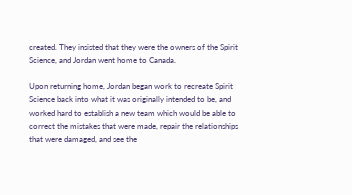created. They insisted that they were the owners of the Spirit Science, and Jordan went home to Canada.

Upon returning home, Jordan began work to recreate Spirit Science back into what it was originally intended to be, and worked hard to establish a new team which would be able to correct the mistakes that were made, repair the relationships that were damaged, and see the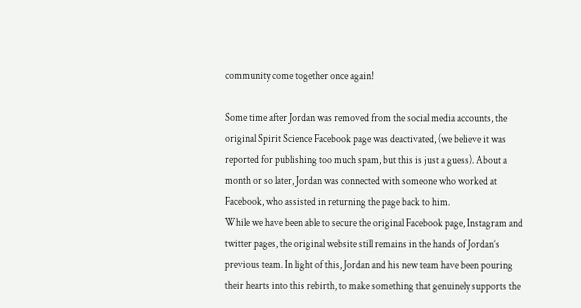community come together once again!

Some time after Jordan was removed from the social media accounts, the original Spirit Science Facebook page was deactivated, (we believe it was reported for publishing too much spam, but this is just a guess). About a month or so later, Jordan was connected with someone who worked at Facebook, who assisted in returning the page back to him.
While we have been able to secure the original Facebook page, Instagram and twitter pages, the original website still remains in the hands of Jordan’s previous team. In light of this, Jordan and his new team have been pouring their hearts into this rebirth, to make something that genuinely supports the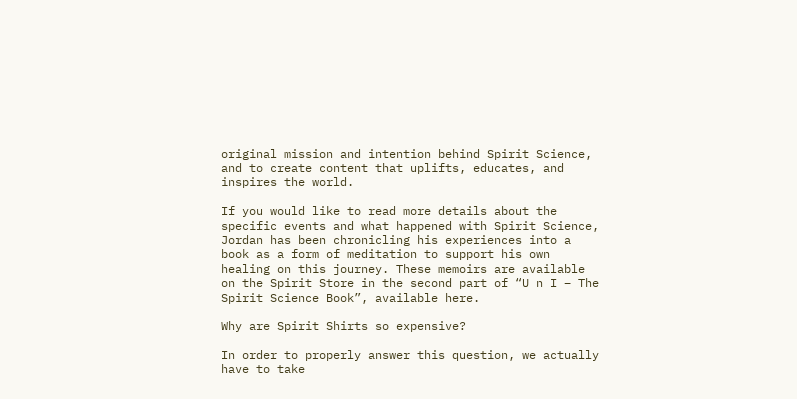original mission and intention behind Spirit Science, and to create content that uplifts, educates, and inspires the world.

If you would like to read more details about the specific events and what happened with Spirit Science, Jordan has been chronicling his experiences into a book as a form of meditation to support his own healing on this journey. These memoirs are available on the Spirit Store in the second part of “U n I – The Spirit Science Book”, available here.

Why are Spirit Shirts so expensive?

In order to properly answer this question, we actually have to take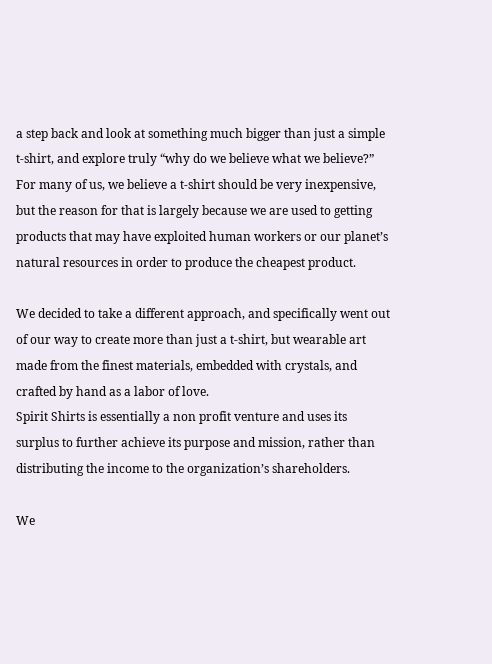a step back and look at something much bigger than just a simple t-shirt, and explore truly “why do we believe what we believe?” For many of us, we believe a t-shirt should be very inexpensive, but the reason for that is largely because we are used to getting products that may have exploited human workers or our planet’s natural resources in order to produce the cheapest product.

We decided to take a different approach, and specifically went out of our way to create more than just a t-shirt, but wearable art made from the finest materials, embedded with crystals, and crafted by hand as a labor of love.
Spirit Shirts is essentially a non profit venture and uses its surplus to further achieve its purpose and mission, rather than distributing the income to the organization’s shareholders.

We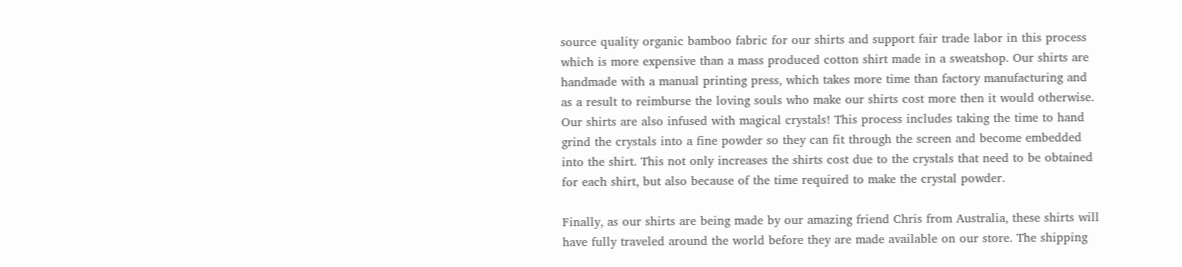source quality organic bamboo fabric for our shirts and support fair trade labor in this process which is more expensive than a mass produced cotton shirt made in a sweatshop. Our shirts are handmade with a manual printing press, which takes more time than factory manufacturing and as a result to reimburse the loving souls who make our shirts cost more then it would otherwise. Our shirts are also infused with magical crystals! This process includes taking the time to hand grind the crystals into a fine powder so they can fit through the screen and become embedded into the shirt. This not only increases the shirts cost due to the crystals that need to be obtained for each shirt, but also because of the time required to make the crystal powder.

Finally, as our shirts are being made by our amazing friend Chris from Australia, these shirts will have fully traveled around the world before they are made available on our store. The shipping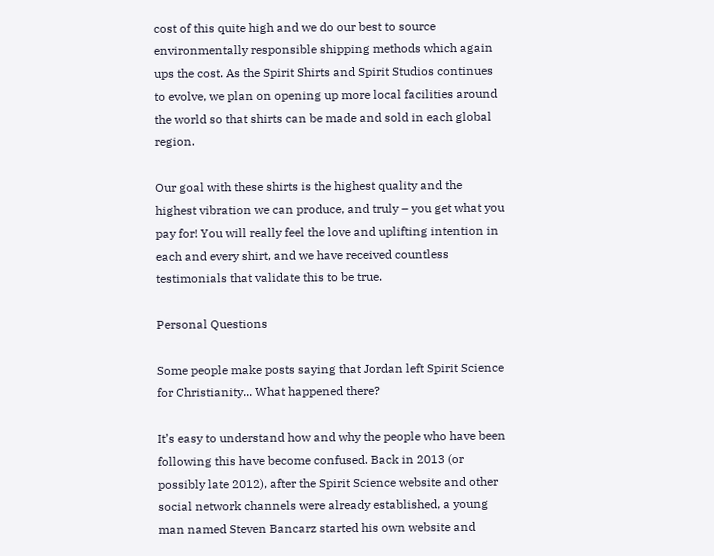cost of this quite high and we do our best to source environmentally responsible shipping methods which again ups the cost. As the Spirit Shirts and Spirit Studios continues to evolve, we plan on opening up more local facilities around the world so that shirts can be made and sold in each global region.

Our goal with these shirts is the highest quality and the highest vibration we can produce, and truly – you get what you pay for! You will really feel the love and uplifting intention in each and every shirt, and we have received countless testimonials that validate this to be true.

Personal Questions

Some people make posts saying that Jordan left Spirit Science for Christianity... What happened there?

It’s easy to understand how and why the people who have been following this have become confused. Back in 2013 (or possibly late 2012), after the Spirit Science website and other social network channels were already established, a young man named Steven Bancarz started his own website and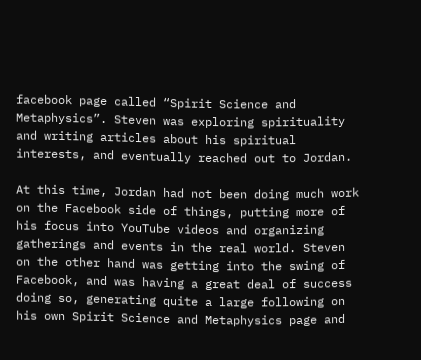facebook page called “Spirit Science and Metaphysics”. Steven was exploring spirituality and writing articles about his spiritual interests, and eventually reached out to Jordan.

At this time, Jordan had not been doing much work on the Facebook side of things, putting more of his focus into YouTube videos and organizing gatherings and events in the real world. Steven on the other hand was getting into the swing of Facebook, and was having a great deal of success doing so, generating quite a large following on his own Spirit Science and Metaphysics page and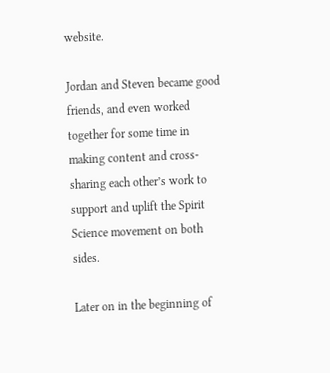website.

Jordan and Steven became good friends, and even worked together for some time in making content and cross-sharing each other’s work to support and uplift the Spirit Science movement on both sides.

Later on in the beginning of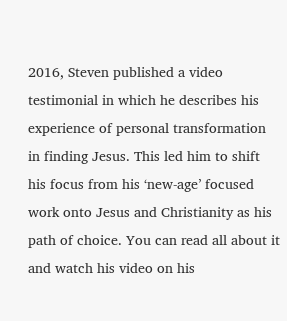2016, Steven published a video testimonial in which he describes his experience of personal transformation in finding Jesus. This led him to shift his focus from his ‘new-age’ focused work onto Jesus and Christianity as his path of choice. You can read all about it and watch his video on his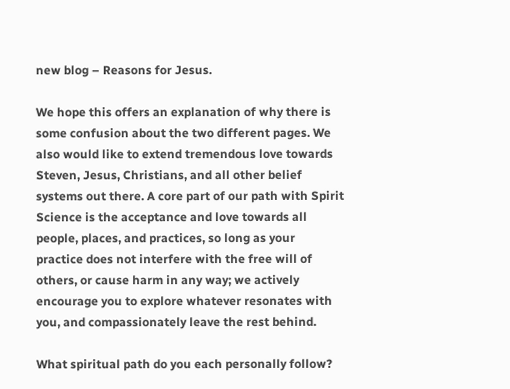new blog – Reasons for Jesus.

We hope this offers an explanation of why there is some confusion about the two different pages. We also would like to extend tremendous love towards Steven, Jesus, Christians, and all other belief systems out there. A core part of our path with Spirit Science is the acceptance and love towards all people, places, and practices, so long as your practice does not interfere with the free will of others, or cause harm in any way; we actively encourage you to explore whatever resonates with you, and compassionately leave the rest behind.

What spiritual path do you each personally follow?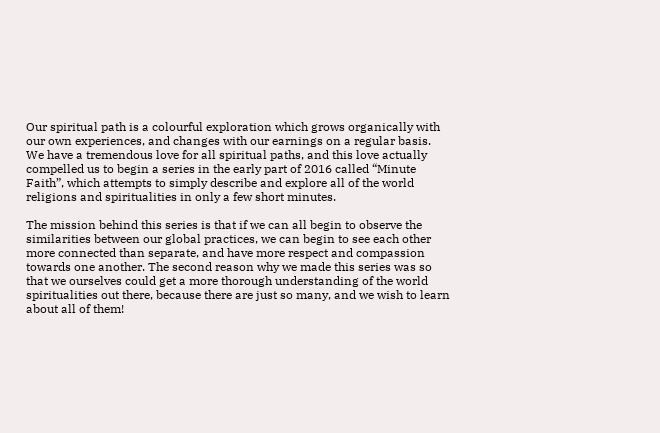Our spiritual path is a colourful exploration which grows organically with our own experiences, and changes with our earnings on a regular basis. We have a tremendous love for all spiritual paths, and this love actually compelled us to begin a series in the early part of 2016 called “Minute Faith”, which attempts to simply describe and explore all of the world religions and spiritualities in only a few short minutes.

The mission behind this series is that if we can all begin to observe the similarities between our global practices, we can begin to see each other more connected than separate, and have more respect and compassion towards one another. The second reason why we made this series was so that we ourselves could get a more thorough understanding of the world spiritualities out there, because there are just so many, and we wish to learn about all of them!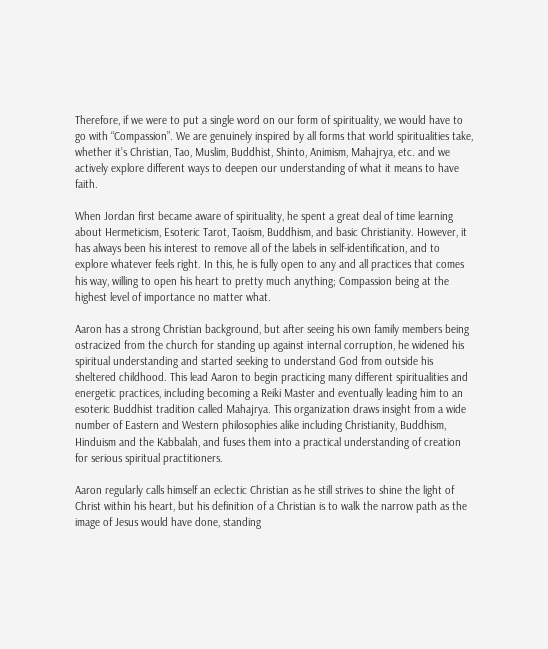Therefore, if we were to put a single word on our form of spirituality, we would have to go with “Compassion”. We are genuinely inspired by all forms that world spiritualities take, whether it’s Christian, Tao, Muslim, Buddhist, Shinto, Animism, Mahajrya, etc. and we actively explore different ways to deepen our understanding of what it means to have faith.

When Jordan first became aware of spirituality, he spent a great deal of time learning about Hermeticism, Esoteric Tarot, Taoism, Buddhism, and basic Christianity. However, it has always been his interest to remove all of the labels in self-identification, and to explore whatever feels right. In this, he is fully open to any and all practices that comes his way, willing to open his heart to pretty much anything; Compassion being at the highest level of importance no matter what.

Aaron has a strong Christian background, but after seeing his own family members being ostracized from the church for standing up against internal corruption, he widened his spiritual understanding and started seeking to understand God from outside his sheltered childhood. This lead Aaron to begin practicing many different spiritualities and energetic practices, including becoming a Reiki Master and eventually leading him to an esoteric Buddhist tradition called Mahajrya. This organization draws insight from a wide number of Eastern and Western philosophies alike including Christianity, Buddhism, Hinduism and the Kabbalah, and fuses them into a practical understanding of creation for serious spiritual practitioners.

Aaron regularly calls himself an eclectic Christian as he still strives to shine the light of Christ within his heart, but his definition of a Christian is to walk the narrow path as the image of Jesus would have done, standing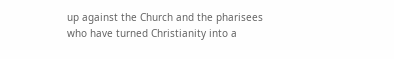up against the Church and the pharisees who have turned Christianity into a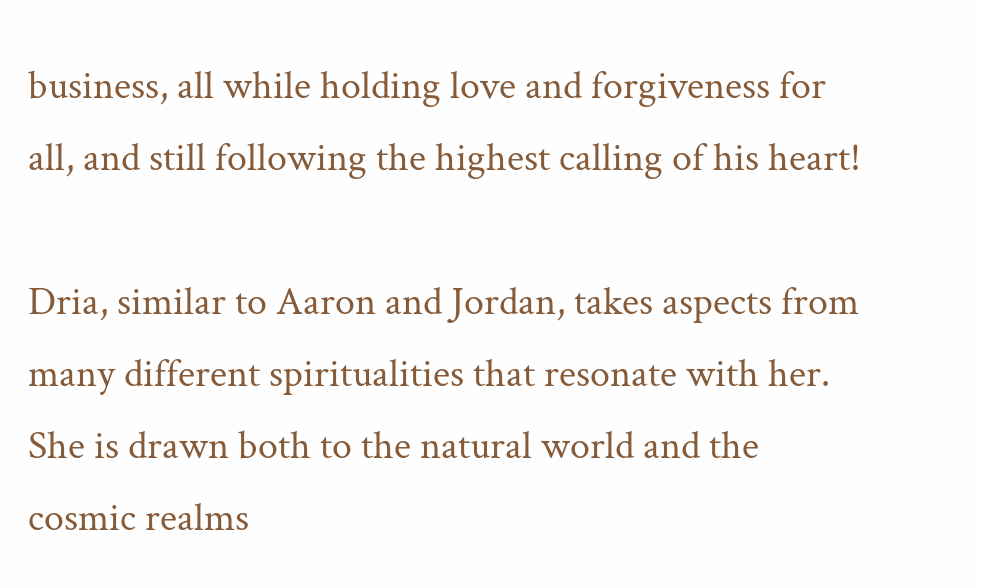business, all while holding love and forgiveness for all, and still following the highest calling of his heart!

Dria, similar to Aaron and Jordan, takes aspects from many different spiritualities that resonate with her. She is drawn both to the natural world and the cosmic realms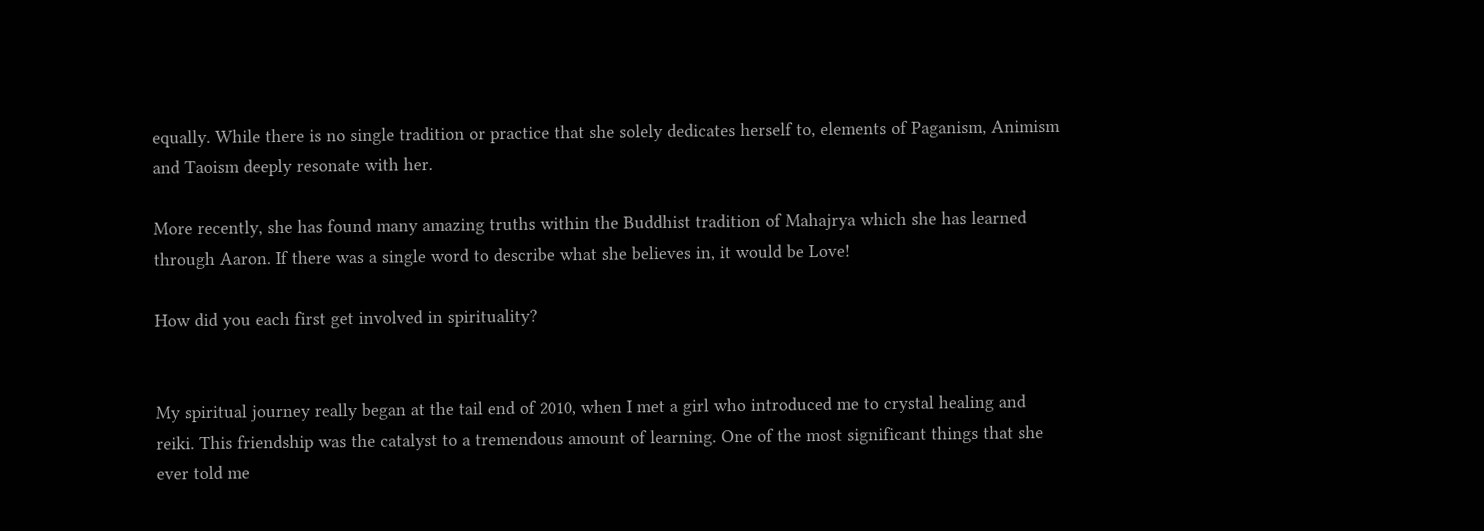equally. While there is no single tradition or practice that she solely dedicates herself to, elements of Paganism, Animism and Taoism deeply resonate with her.

More recently, she has found many amazing truths within the Buddhist tradition of Mahajrya which she has learned through Aaron. If there was a single word to describe what she believes in, it would be Love!

How did you each first get involved in spirituality?


My spiritual journey really began at the tail end of 2010, when I met a girl who introduced me to crystal healing and reiki. This friendship was the catalyst to a tremendous amount of learning. One of the most significant things that she ever told me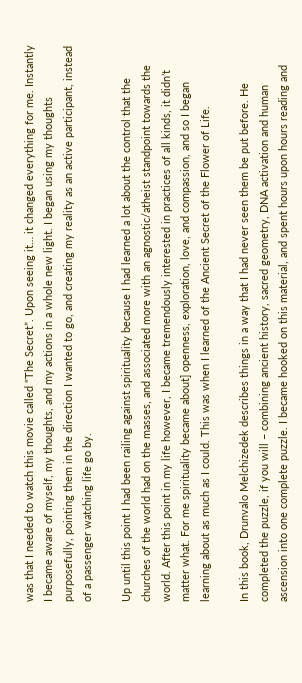was that I needed to watch this movie called “The Secret”. Upon seeing it… it changed everything for me. Instantly I became aware of myself, my thoughts, and my actions in a whole new light. I began using my thoughts purposefully, pointing them in the direction I wanted to go, and creating my reality as an active participant, instead of a passenger watching life go by.

Up until this point I had been railing against spirituality because I had learned a lot about the control that the churches of the world had on the masses, and associated more with an agnostic/atheist standpoint towards the world. After this point in my life however, I became tremendously interested in practices of all kinds, it didn’t matter what. For me spirituality became about] openness, exploration, love, and compassion, and so I began learning about as much as I could. This was when I learned of the Ancient Secret of the Flower of Life.

In this book, Drunvalo Melchizedek describes things in a way that I had never seen them be put before. He completed the puzzle, if you will – combining ancient history, sacred geometry, DNA activation and human ascension into one complete puzzle. I became hooked on this material, and spent hours upon hours reading and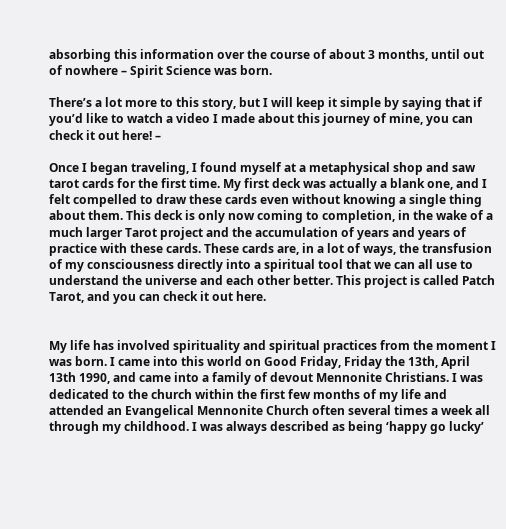absorbing this information over the course of about 3 months, until out of nowhere – Spirit Science was born.

There’s a lot more to this story, but I will keep it simple by saying that if you’d like to watch a video I made about this journey of mine, you can check it out here! –

Once I began traveling, I found myself at a metaphysical shop and saw tarot cards for the first time. My first deck was actually a blank one, and I felt compelled to draw these cards even without knowing a single thing about them. This deck is only now coming to completion, in the wake of a much larger Tarot project and the accumulation of years and years of practice with these cards. These cards are, in a lot of ways, the transfusion of my consciousness directly into a spiritual tool that we can all use to understand the universe and each other better. This project is called Patch Tarot, and you can check it out here.


My life has involved spirituality and spiritual practices from the moment I was born. I came into this world on Good Friday, Friday the 13th, April 13th 1990, and came into a family of devout Mennonite Christians. I was dedicated to the church within the first few months of my life and attended an Evangelical Mennonite Church often several times a week all through my childhood. I was always described as being ‘happy go lucky’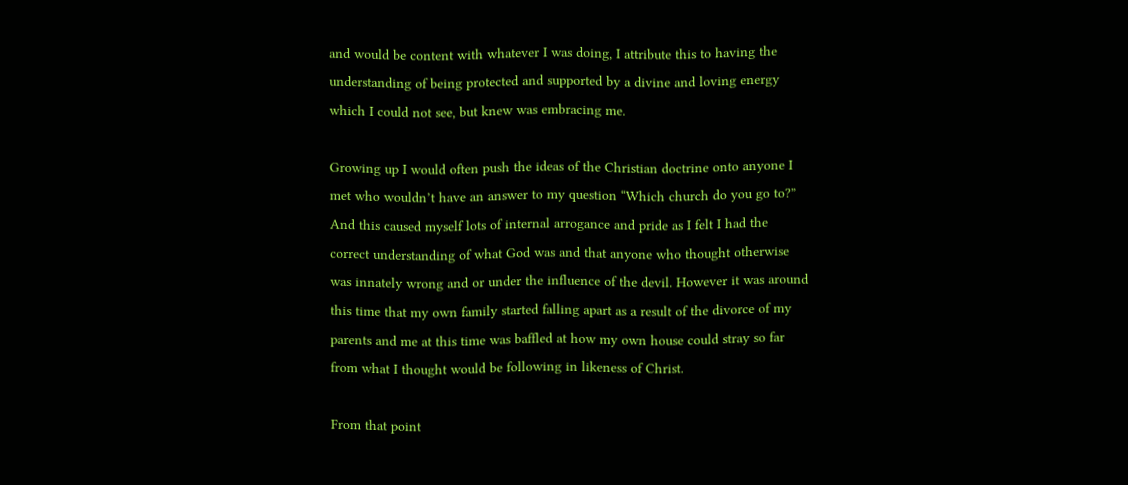and would be content with whatever I was doing, I attribute this to having the understanding of being protected and supported by a divine and loving energy which I could not see, but knew was embracing me.

Growing up I would often push the ideas of the Christian doctrine onto anyone I met who wouldn’t have an answer to my question “Which church do you go to?” And this caused myself lots of internal arrogance and pride as I felt I had the correct understanding of what God was and that anyone who thought otherwise was innately wrong and or under the influence of the devil. However it was around this time that my own family started falling apart as a result of the divorce of my parents and me at this time was baffled at how my own house could stray so far from what I thought would be following in likeness of Christ.

From that point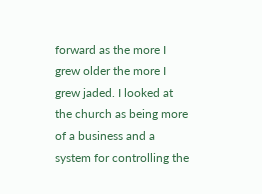forward as the more I grew older the more I grew jaded. I looked at the church as being more of a business and a system for controlling the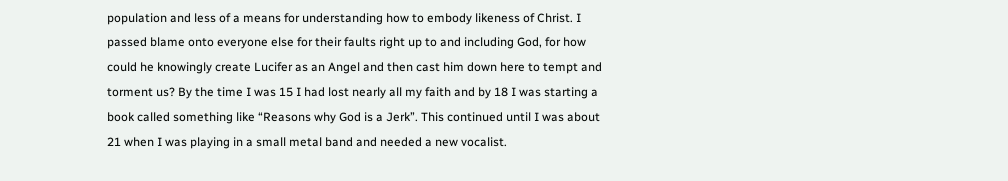population and less of a means for understanding how to embody likeness of Christ. I passed blame onto everyone else for their faults right up to and including God, for how could he knowingly create Lucifer as an Angel and then cast him down here to tempt and torment us? By the time I was 15 I had lost nearly all my faith and by 18 I was starting a book called something like “Reasons why God is a Jerk”. This continued until I was about 21 when I was playing in a small metal band and needed a new vocalist.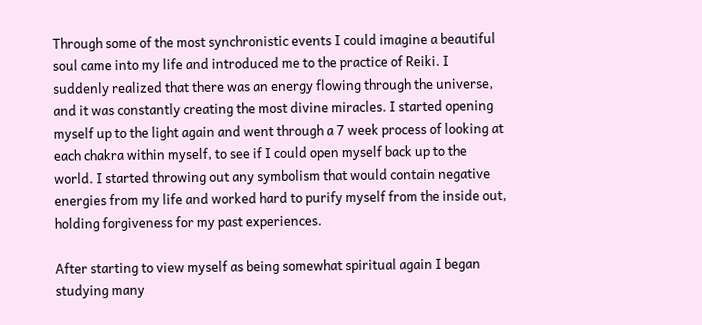Through some of the most synchronistic events I could imagine a beautiful soul came into my life and introduced me to the practice of Reiki. I suddenly realized that there was an energy flowing through the universe, and it was constantly creating the most divine miracles. I started opening myself up to the light again and went through a 7 week process of looking at each chakra within myself, to see if I could open myself back up to the world. I started throwing out any symbolism that would contain negative energies from my life and worked hard to purify myself from the inside out, holding forgiveness for my past experiences.

After starting to view myself as being somewhat spiritual again I began studying many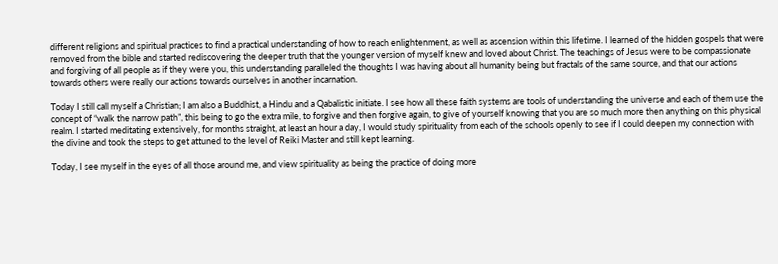different religions and spiritual practices to find a practical understanding of how to reach enlightenment, as well as ascension within this lifetime. I learned of the hidden gospels that were removed from the bible and started rediscovering the deeper truth that the younger version of myself knew and loved about Christ. The teachings of Jesus were to be compassionate and forgiving of all people as if they were you, this understanding paralleled the thoughts I was having about all humanity being but fractals of the same source, and that our actions towards others were really our actions towards ourselves in another incarnation.

Today I still call myself a Christian; I am also a Buddhist, a Hindu and a Qabalistic initiate. I see how all these faith systems are tools of understanding the universe and each of them use the concept of “walk the narrow path”, this being to go the extra mile, to forgive and then forgive again, to give of yourself knowing that you are so much more then anything on this physical realm. I started meditating extensively, for months straight, at least an hour a day, I would study spirituality from each of the schools openly to see if I could deepen my connection with the divine and took the steps to get attuned to the level of Reiki Master and still kept learning.

Today, I see myself in the eyes of all those around me, and view spirituality as being the practice of doing more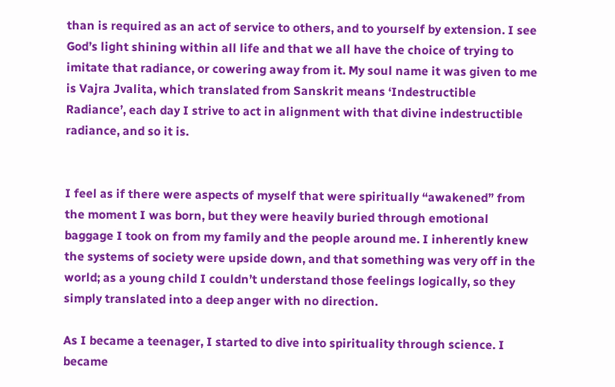than is required as an act of service to others, and to yourself by extension. I see God’s light shining within all life and that we all have the choice of trying to imitate that radiance, or cowering away from it. My soul name it was given to me is Vajra Jvalita, which translated from Sanskrit means ‘Indestructible Radiance’, each day I strive to act in alignment with that divine indestructible radiance, and so it is.


I feel as if there were aspects of myself that were spiritually “awakened” from the moment I was born, but they were heavily buried through emotional baggage I took on from my family and the people around me. I inherently knew the systems of society were upside down, and that something was very off in the world; as a young child I couldn’t understand those feelings logically, so they simply translated into a deep anger with no direction.

As I became a teenager, I started to dive into spirituality through science. I became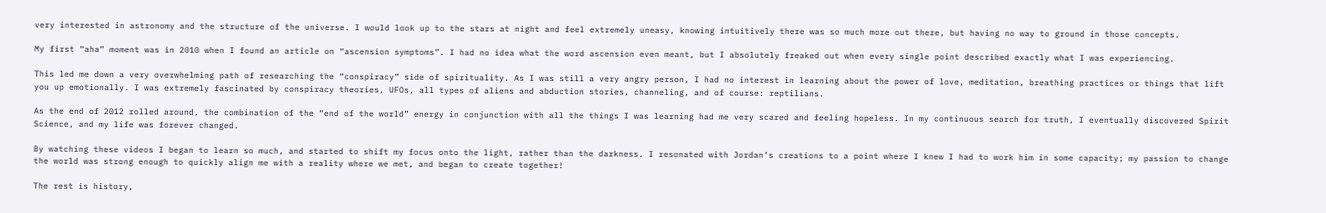very interested in astronomy and the structure of the universe. I would look up to the stars at night and feel extremely uneasy, knowing intuitively there was so much more out there, but having no way to ground in those concepts.

My first “aha” moment was in 2010 when I found an article on “ascension symptoms”. I had no idea what the word ascension even meant, but I absolutely freaked out when every single point described exactly what I was experiencing.

This led me down a very overwhelming path of researching the “conspiracy” side of spirituality. As I was still a very angry person, I had no interest in learning about the power of love, meditation, breathing practices or things that lift you up emotionally. I was extremely fascinated by conspiracy theories, UFOs, all types of aliens and abduction stories, channeling, and of course: reptilians.

As the end of 2012 rolled around, the combination of the “end of the world” energy in conjunction with all the things I was learning had me very scared and feeling hopeless. In my continuous search for truth, I eventually discovered Spirit Science, and my life was forever changed.

By watching these videos I began to learn so much, and started to shift my focus onto the light, rather than the darkness. I resonated with Jordan’s creations to a point where I knew I had to work him in some capacity; my passion to change the world was strong enough to quickly align me with a reality where we met, and began to create together!

The rest is history,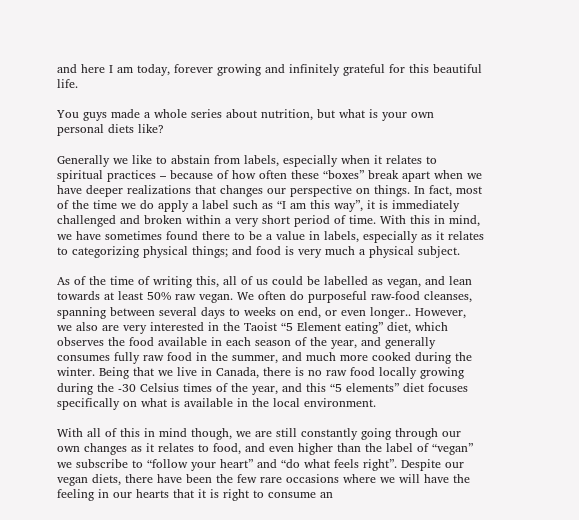and here I am today, forever growing and infinitely grateful for this beautiful life.

You guys made a whole series about nutrition, but what is your own personal diets like?

Generally we like to abstain from labels, especially when it relates to spiritual practices – because of how often these “boxes” break apart when we have deeper realizations that changes our perspective on things. In fact, most of the time we do apply a label such as “I am this way”, it is immediately challenged and broken within a very short period of time. With this in mind, we have sometimes found there to be a value in labels, especially as it relates to categorizing physical things; and food is very much a physical subject.

As of the time of writing this, all of us could be labelled as vegan, and lean towards at least 50% raw vegan. We often do purposeful raw-food cleanses, spanning between several days to weeks on end, or even longer.. However, we also are very interested in the Taoist “5 Element eating” diet, which observes the food available in each season of the year, and generally consumes fully raw food in the summer, and much more cooked during the winter. Being that we live in Canada, there is no raw food locally growing during the -30 Celsius times of the year, and this “5 elements” diet focuses specifically on what is available in the local environment.

With all of this in mind though, we are still constantly going through our own changes as it relates to food, and even higher than the label of “vegan” we subscribe to “follow your heart” and “do what feels right”. Despite our vegan diets, there have been the few rare occasions where we will have the feeling in our hearts that it is right to consume an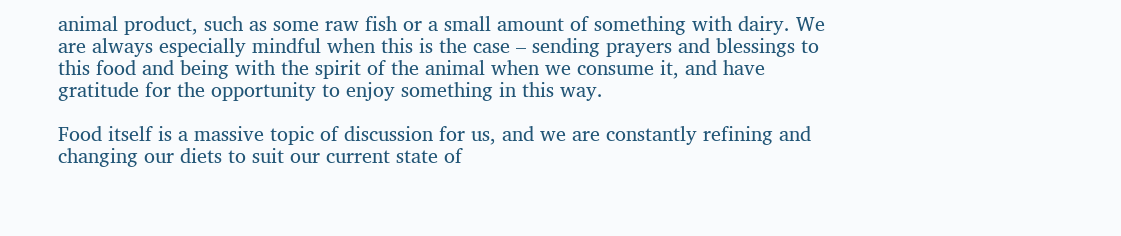animal product, such as some raw fish or a small amount of something with dairy. We are always especially mindful when this is the case – sending prayers and blessings to this food and being with the spirit of the animal when we consume it, and have gratitude for the opportunity to enjoy something in this way.

Food itself is a massive topic of discussion for us, and we are constantly refining and changing our diets to suit our current state of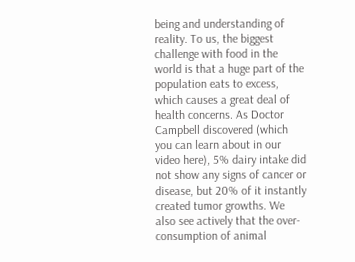being and understanding of reality. To us, the biggest challenge with food in the world is that a huge part of the population eats to excess, which causes a great deal of health concerns. As Doctor Campbell discovered (which you can learn about in our video here), 5% dairy intake did not show any signs of cancer or disease, but 20% of it instantly created tumor growths. We also see actively that the over-consumption of animal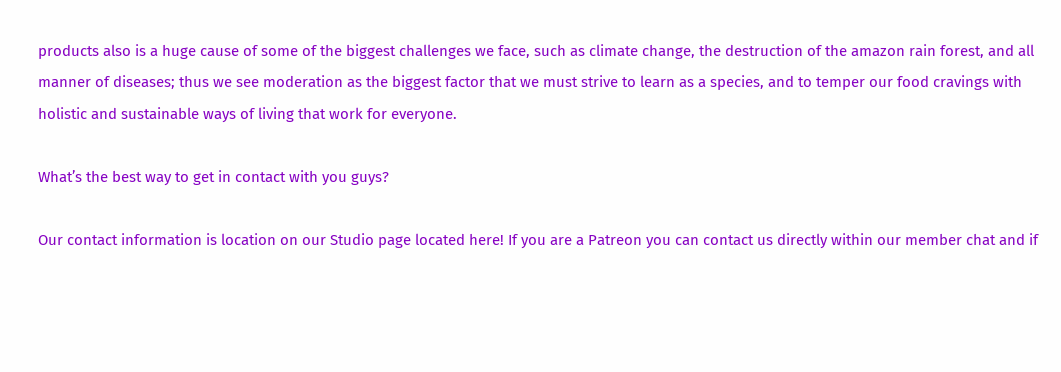products also is a huge cause of some of the biggest challenges we face, such as climate change, the destruction of the amazon rain forest, and all manner of diseases; thus we see moderation as the biggest factor that we must strive to learn as a species, and to temper our food cravings with holistic and sustainable ways of living that work for everyone.

What’s the best way to get in contact with you guys?

Our contact information is location on our Studio page located here! If you are a Patreon you can contact us directly within our member chat and if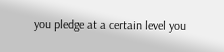you pledge at a certain level you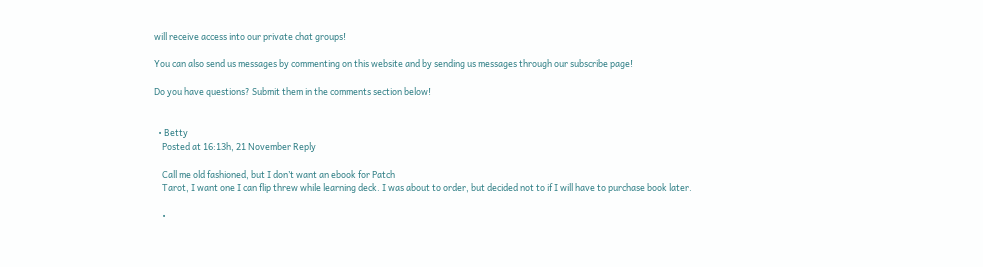will receive access into our private chat groups!

You can also send us messages by commenting on this website and by sending us messages through our subscribe page!

Do you have questions? Submit them in the comments section below!


  • Betty
    Posted at 16:13h, 21 November Reply

    Call me old fashioned, but I don’t want an ebook for Patch
    Tarot, I want one I can flip threw while learning deck. I was about to order, but decided not to if I will have to purchase book later.

    •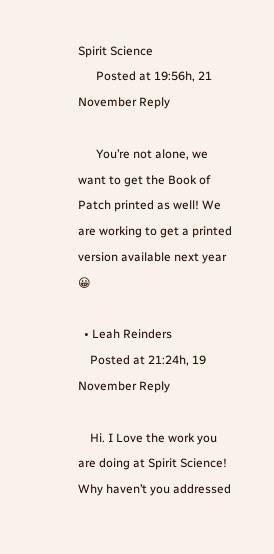Spirit Science
      Posted at 19:56h, 21 November Reply

      You’re not alone, we want to get the Book of Patch printed as well! We are working to get a printed version available next year 😀

  • Leah Reinders
    Posted at 21:24h, 19 November Reply

    Hi. I Love the work you are doing at Spirit Science! Why haven’t you addressed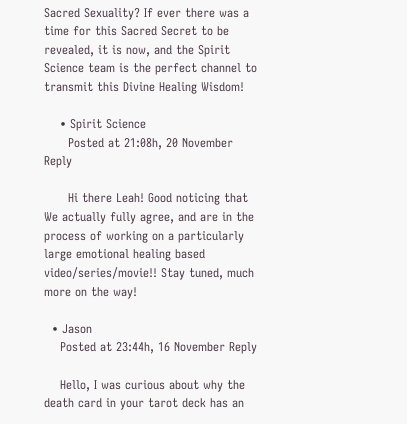Sacred Sexuality? If ever there was a time for this Sacred Secret to be revealed, it is now, and the Spirit Science team is the perfect channel to transmit this Divine Healing Wisdom!

    • Spirit Science
      Posted at 21:08h, 20 November Reply

      Hi there Leah! Good noticing that  We actually fully agree, and are in the process of working on a particularly large emotional healing based video/series/movie!! Stay tuned, much more on the way!

  • Jason
    Posted at 23:44h, 16 November Reply

    Hello, I was curious about why the death card in your tarot deck has an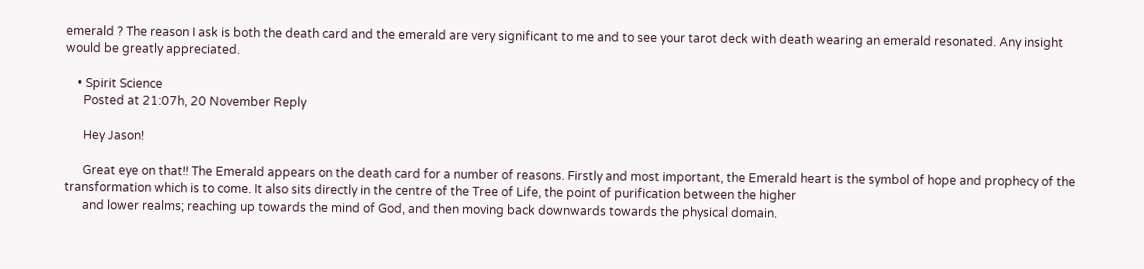emerald ? The reason I ask is both the death card and the emerald are very significant to me and to see your tarot deck with death wearing an emerald resonated. Any insight would be greatly appreciated.

    • Spirit Science
      Posted at 21:07h, 20 November Reply

      Hey Jason!

      Great eye on that!! The Emerald appears on the death card for a number of reasons. Firstly and most important, the Emerald heart is the symbol of hope and prophecy of the transformation which is to come. It also sits directly in the centre of the Tree of Life, the point of purification between the higher
      and lower realms; reaching up towards the mind of God, and then moving back downwards towards the physical domain.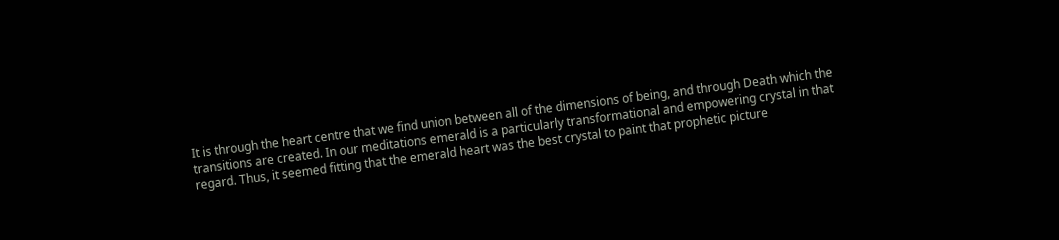It is through the heart centre that we find union between all of the dimensions of being, and through Death which the transitions are created. In our meditations emerald is a particularly transformational and empowering crystal in that regard. Thus, it seemed fitting that the emerald heart was the best crystal to paint that prophetic picture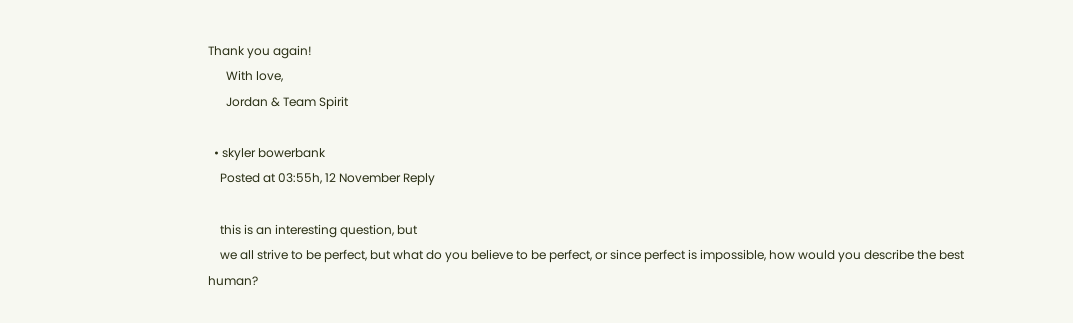Thank you again!
      With love,
      Jordan & Team Spirit

  • skyler bowerbank
    Posted at 03:55h, 12 November Reply

    this is an interesting question, but
    we all strive to be perfect, but what do you believe to be perfect, or since perfect is impossible, how would you describe the best human?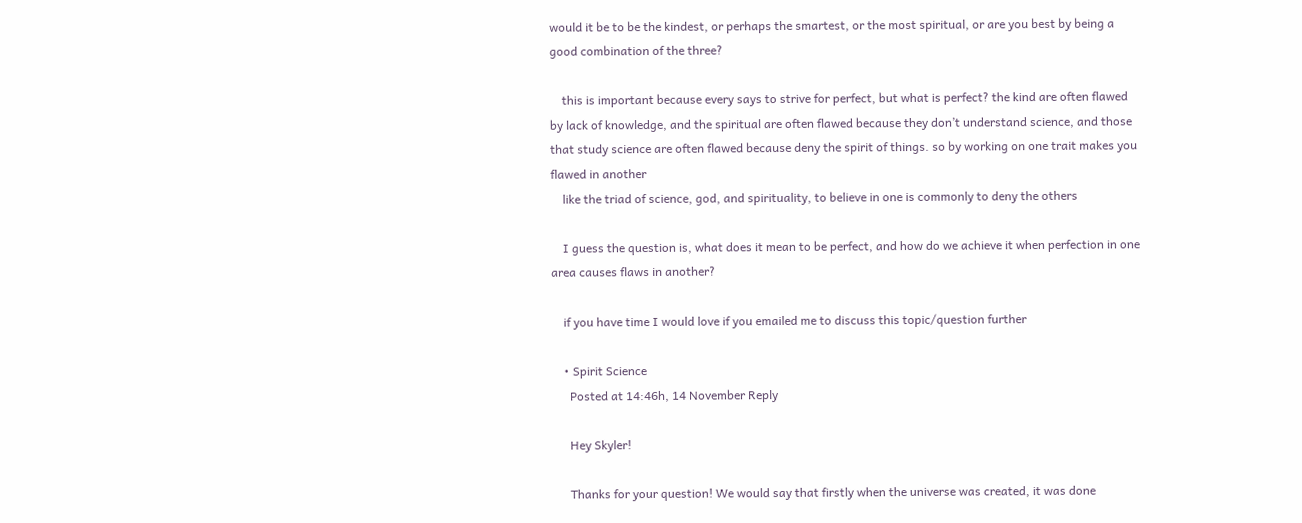would it be to be the kindest, or perhaps the smartest, or the most spiritual, or are you best by being a good combination of the three?

    this is important because every says to strive for perfect, but what is perfect? the kind are often flawed by lack of knowledge, and the spiritual are often flawed because they don’t understand science, and those that study science are often flawed because deny the spirit of things. so by working on one trait makes you flawed in another
    like the triad of science, god, and spirituality, to believe in one is commonly to deny the others

    I guess the question is, what does it mean to be perfect, and how do we achieve it when perfection in one area causes flaws in another?

    if you have time I would love if you emailed me to discuss this topic/question further

    • Spirit Science
      Posted at 14:46h, 14 November Reply

      Hey Skyler!

      Thanks for your question! We would say that firstly when the universe was created, it was done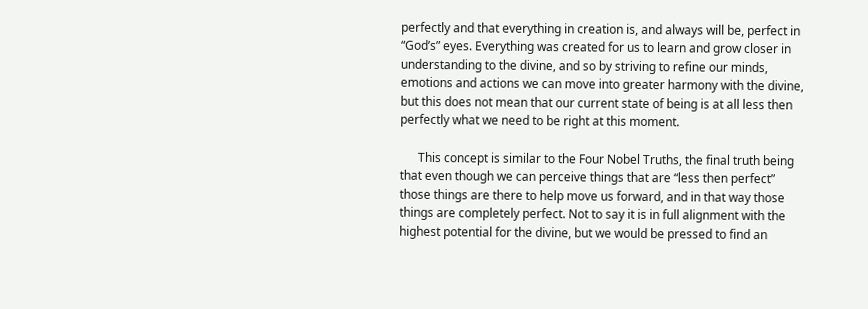perfectly and that everything in creation is, and always will be, perfect in “God’s” eyes. Everything was created for us to learn and grow closer in understanding to the divine, and so by striving to refine our minds, emotions and actions we can move into greater harmony with the divine, but this does not mean that our current state of being is at all less then perfectly what we need to be right at this moment.

      This concept is similar to the Four Nobel Truths, the final truth being that even though we can perceive things that are “less then perfect” those things are there to help move us forward, and in that way those things are completely perfect. Not to say it is in full alignment with the highest potential for the divine, but we would be pressed to find an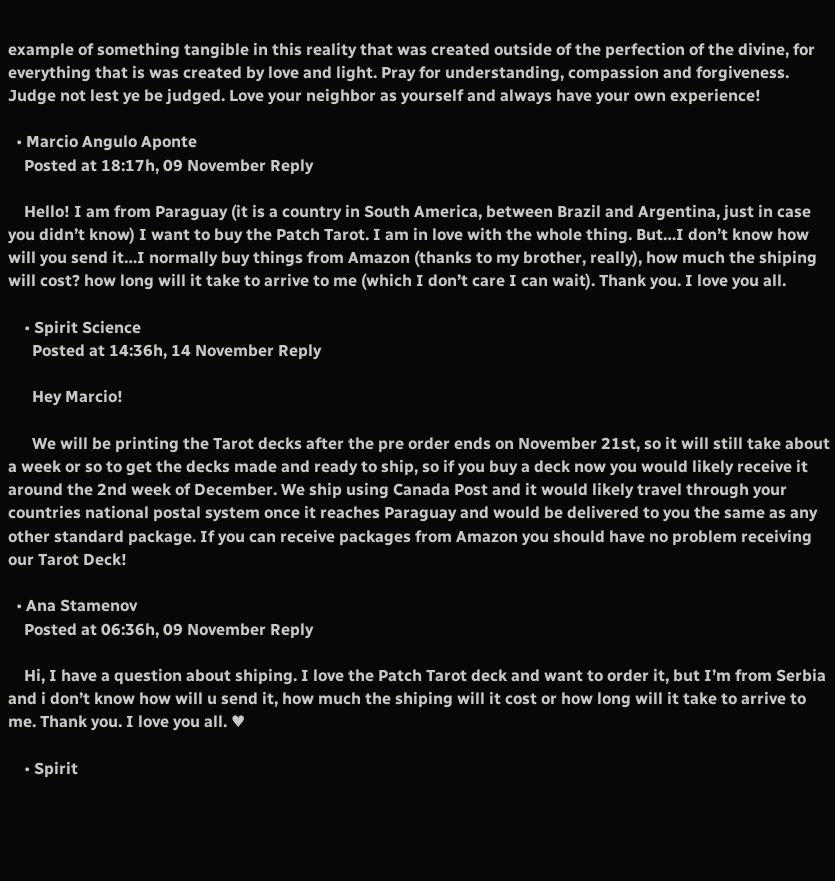example of something tangible in this reality that was created outside of the perfection of the divine, for everything that is was created by love and light. Pray for understanding, compassion and forgiveness. Judge not lest ye be judged. Love your neighbor as yourself and always have your own experience!

  • Marcio Angulo Aponte
    Posted at 18:17h, 09 November Reply

    Hello! I am from Paraguay (it is a country in South America, between Brazil and Argentina, just in case you didn’t know) I want to buy the Patch Tarot. I am in love with the whole thing. But…I don’t know how will you send it…I normally buy things from Amazon (thanks to my brother, really), how much the shiping will cost? how long will it take to arrive to me (which I don’t care I can wait). Thank you. I love you all.

    • Spirit Science
      Posted at 14:36h, 14 November Reply

      Hey Marcio!

      We will be printing the Tarot decks after the pre order ends on November 21st, so it will still take about a week or so to get the decks made and ready to ship, so if you buy a deck now you would likely receive it around the 2nd week of December. We ship using Canada Post and it would likely travel through your countries national postal system once it reaches Paraguay and would be delivered to you the same as any other standard package. If you can receive packages from Amazon you should have no problem receiving our Tarot Deck!

  • Ana Stamenov
    Posted at 06:36h, 09 November Reply

    Hi, I have a question about shiping. I love the Patch Tarot deck and want to order it, but I’m from Serbia and i don’t know how will u send it, how much the shiping will it cost or how long will it take to arrive to me. Thank you. I love you all. ♥

    • Spirit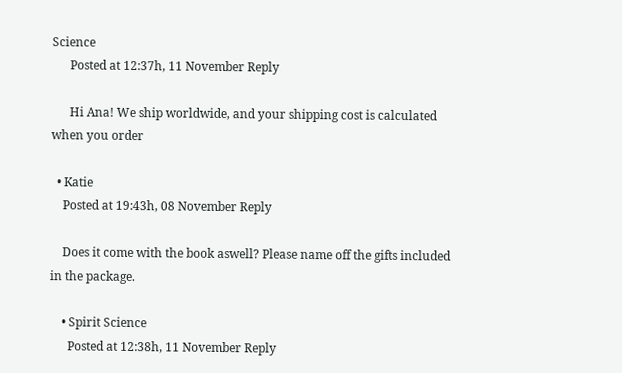Science
      Posted at 12:37h, 11 November Reply

      Hi Ana! We ship worldwide, and your shipping cost is calculated when you order

  • Katie
    Posted at 19:43h, 08 November Reply

    Does it come with the book aswell? Please name off the gifts included in the package.

    • Spirit Science
      Posted at 12:38h, 11 November Reply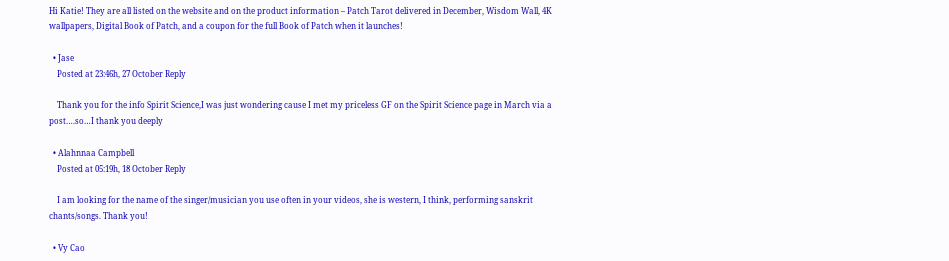Hi Katie! They are all listed on the website and on the product information – Patch Tarot delivered in December, Wisdom Wall, 4K wallpapers, Digital Book of Patch, and a coupon for the full Book of Patch when it launches!

  • Jase
    Posted at 23:46h, 27 October Reply

    Thank you for the info Spirit Science,I was just wondering cause I met my priceless GF on the Spirit Science page in March via a post….so…I thank you deeply

  • Alahnnaa Campbell
    Posted at 05:19h, 18 October Reply

    I am looking for the name of the singer/musician you use often in your videos, she is western, I think, performing sanskrit chants/songs. Thank you!

  • Vy Cao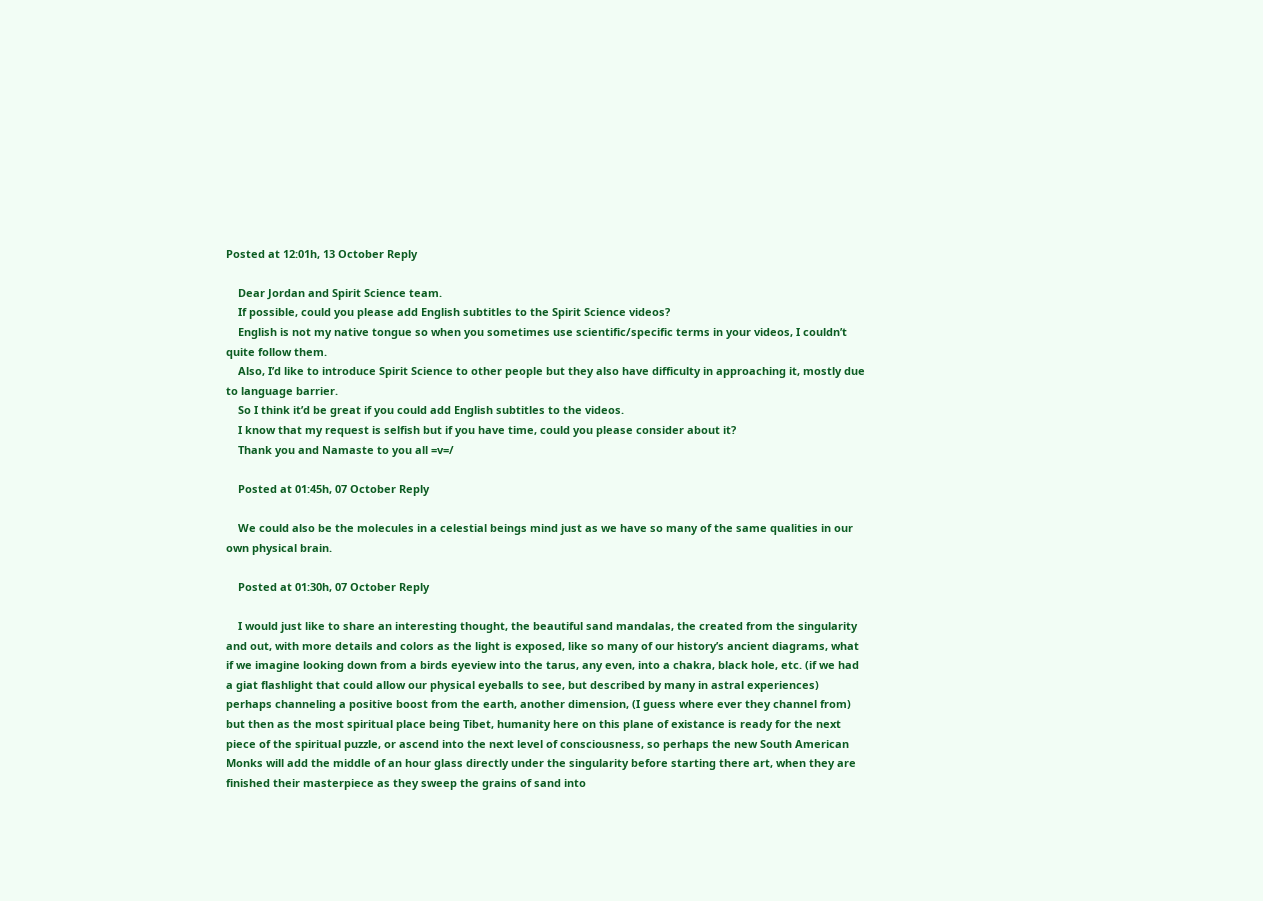Posted at 12:01h, 13 October Reply

    Dear Jordan and Spirit Science team.
    If possible, could you please add English subtitles to the Spirit Science videos?
    English is not my native tongue so when you sometimes use scientific/specific terms in your videos, I couldn’t quite follow them.
    Also, I’d like to introduce Spirit Science to other people but they also have difficulty in approaching it, mostly due to language barrier.
    So I think it’d be great if you could add English subtitles to the videos.
    I know that my request is selfish but if you have time, could you please consider about it?
    Thank you and Namaste to you all =v=/

    Posted at 01:45h, 07 October Reply

    We could also be the molecules in a celestial beings mind just as we have so many of the same qualities in our own physical brain.

    Posted at 01:30h, 07 October Reply

    I would just like to share an interesting thought, the beautiful sand mandalas, the created from the singularity and out, with more details and colors as the light is exposed, like so many of our history’s ancient diagrams, what if we imagine looking down from a birds eyeview into the tarus, any even, into a chakra, black hole, etc. (if we had a giat flashlight that could allow our physical eyeballs to see, but described by many in astral experiences) perhaps channeling a positive boost from the earth, another dimension, (I guess where ever they channel from) but then as the most spiritual place being Tibet, humanity here on this plane of existance is ready for the next piece of the spiritual puzzle, or ascend into the next level of consciousness, so perhaps the new South American Monks will add the middle of an hour glass directly under the singularity before starting there art, when they are finished their masterpiece as they sweep the grains of sand into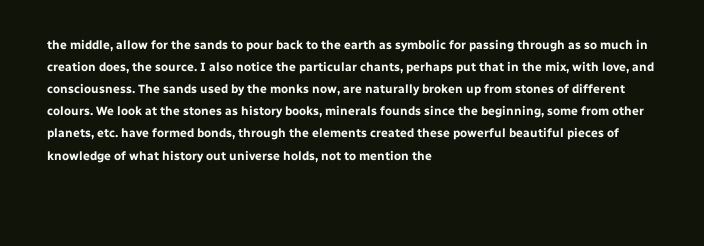the middle, allow for the sands to pour back to the earth as symbolic for passing through as so much in creation does, the source. I also notice the particular chants, perhaps put that in the mix, with love, and consciousness. The sands used by the monks now, are naturally broken up from stones of different colours. We look at the stones as history books, minerals founds since the beginning, some from other planets, etc. have formed bonds, through the elements created these powerful beautiful pieces of knowledge of what history out universe holds, not to mention the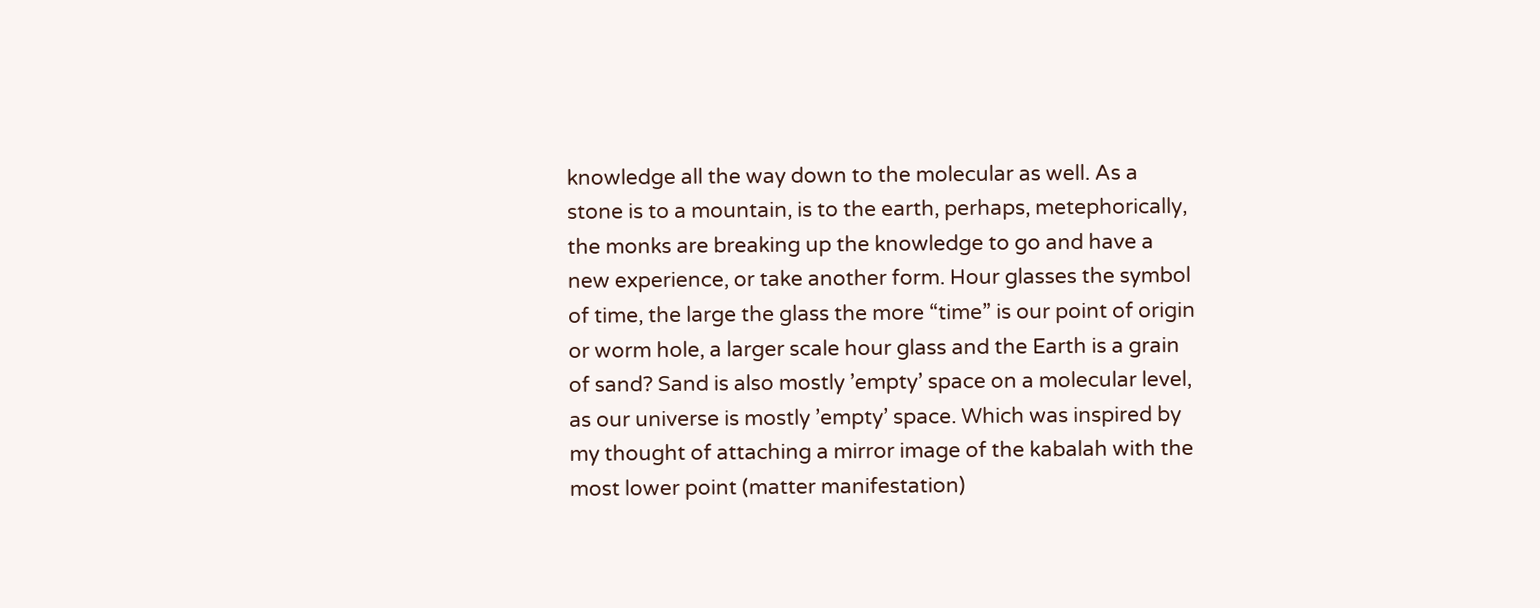knowledge all the way down to the molecular as well. As a stone is to a mountain, is to the earth, perhaps, metephorically, the monks are breaking up the knowledge to go and have a new experience, or take another form. Hour glasses the symbol of time, the large the glass the more “time” is our point of origin or worm hole, a larger scale hour glass and the Earth is a grain of sand? Sand is also mostly ’empty’ space on a molecular level, as our universe is mostly ’empty’ space. Which was inspired by my thought of attaching a mirror image of the kabalah with the most lower point (matter manifestation)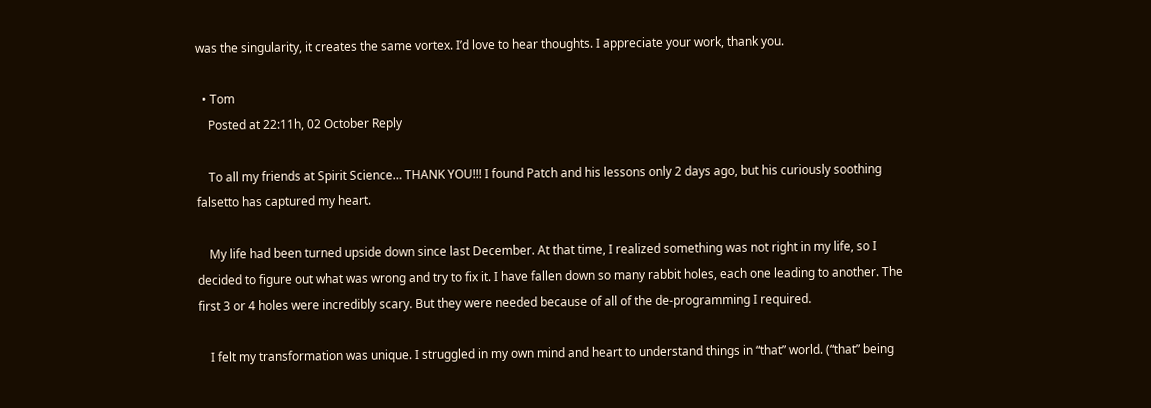was the singularity, it creates the same vortex. I’d love to hear thoughts. I appreciate your work, thank you.

  • Tom
    Posted at 22:11h, 02 October Reply

    To all my friends at Spirit Science… THANK YOU!!! I found Patch and his lessons only 2 days ago, but his curiously soothing falsetto has captured my heart.

    My life had been turned upside down since last December. At that time, I realized something was not right in my life, so I decided to figure out what was wrong and try to fix it. I have fallen down so many rabbit holes, each one leading to another. The first 3 or 4 holes were incredibly scary. But they were needed because of all of the de-programming I required.

    I felt my transformation was unique. I struggled in my own mind and heart to understand things in “that” world. (“that” being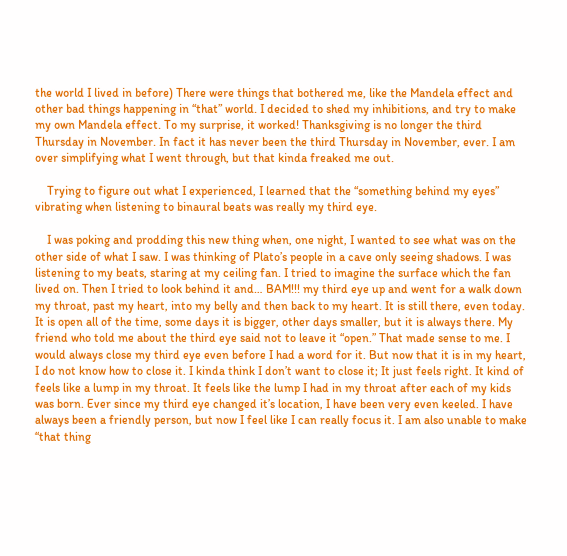the world I lived in before) There were things that bothered me, like the Mandela effect and other bad things happening in “that” world. I decided to shed my inhibitions, and try to make my own Mandela effect. To my surprise, it worked! Thanksgiving is no longer the third Thursday in November. In fact it has never been the third Thursday in November, ever. I am over simplifying what I went through, but that kinda freaked me out.

    Trying to figure out what I experienced, I learned that the “something behind my eyes” vibrating when listening to binaural beats was really my third eye.

    I was poking and prodding this new thing when, one night, I wanted to see what was on the other side of what I saw. I was thinking of Plato’s people in a cave only seeing shadows. I was listening to my beats, staring at my ceiling fan. I tried to imagine the surface which the fan lived on. Then I tried to look behind it and… BAM!!! my third eye up and went for a walk down my throat, past my heart, into my belly and then back to my heart. It is still there, even today. It is open all of the time, some days it is bigger, other days smaller, but it is always there. My friend who told me about the third eye said not to leave it “open.” That made sense to me. I would always close my third eye even before I had a word for it. But now that it is in my heart, I do not know how to close it. I kinda think I don’t want to close it; It just feels right. It kind of feels like a lump in my throat. It feels like the lump I had in my throat after each of my kids was born. Ever since my third eye changed it’s location, I have been very even keeled. I have always been a friendly person, but now I feel like I can really focus it. I am also unable to make “that thing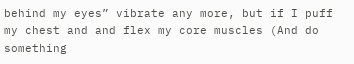behind my eyes” vibrate any more, but if I puff my chest and and flex my core muscles (And do something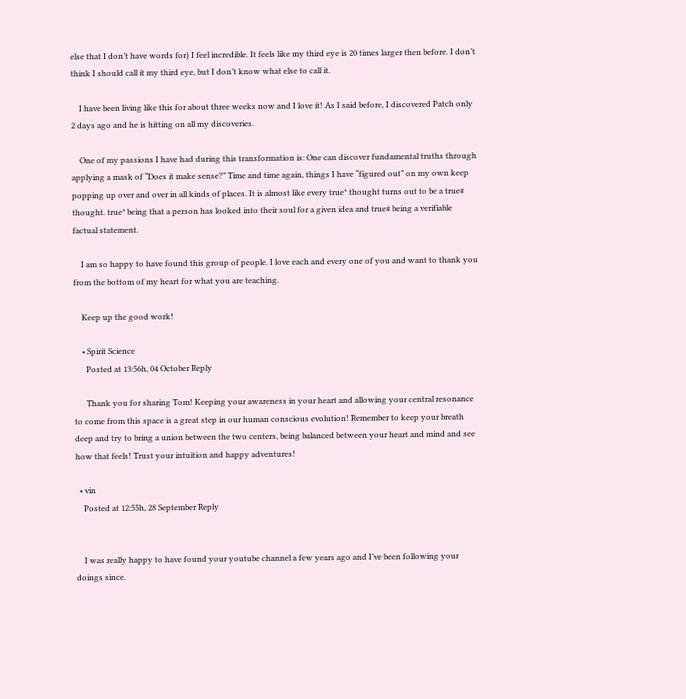else that I don’t have words for) I feel incredible. It feels like my third eye is 20 times larger then before. I don’t think I should call it my third eye, but I don’t know what else to call it.

    I have been living like this for about three weeks now and I love it! As I said before, I discovered Patch only 2 days ago and he is hitting on all my discoveries.

    One of my passions I have had during this transformation is: One can discover fundamental truths through applying a mask of “Does it make sense?” Time and time again, things I have “figured out” on my own keep popping up over and over in all kinds of places. It is almost like every true* thought turns out to be a true# thought. true* being that a person has looked into their soul for a given idea and true# being a verifiable factual statement.

    I am so happy to have found this group of people. I love each and every one of you and want to thank you from the bottom of my heart for what you are teaching.

    Keep up the good work!

    • Spirit Science
      Posted at 13:56h, 04 October Reply

      Thank you for sharing Tom! Keeping your awareness in your heart and allowing your central resonance to come from this space is a great step in our human conscious evolution! Remember to keep your breath deep and try to bring a union between the two centers, being balanced between your heart and mind and see how that feels! Trust your intuition and happy adventures!

  • vin
    Posted at 12:55h, 28 September Reply


    I was really happy to have found your youtube channel a few years ago and I’ve been following your doings since.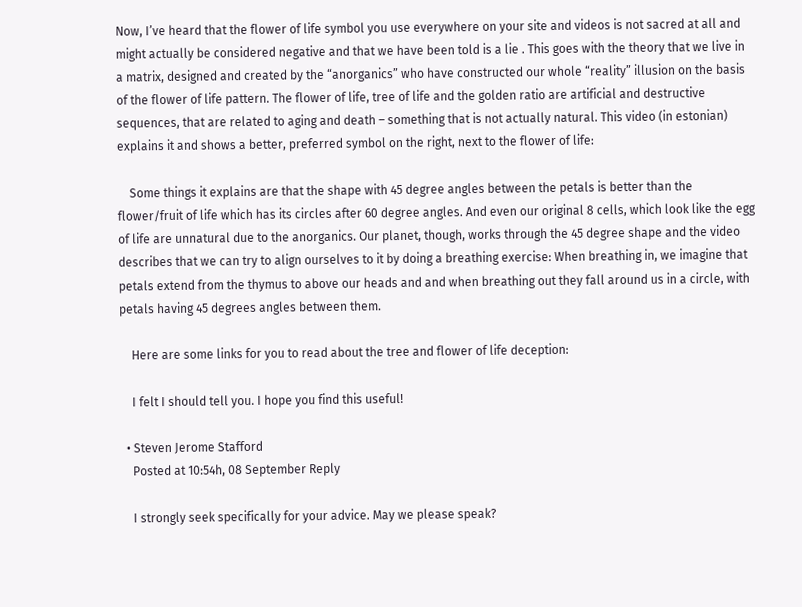Now, I’ve heard that the flower of life symbol you use everywhere on your site and videos is not sacred at all and might actually be considered negative and that we have been told is a lie . This goes with the theory that we live in a matrix, designed and created by the “anorganics” who have constructed our whole “reality” illusion on the basis of the flower of life pattern. The flower of life, tree of life and the golden ratio are artificial and destructive sequences, that are related to aging and death – something that is not actually natural. This video (in estonian) explains it and shows a better, preferred symbol on the right, next to the flower of life:

    Some things it explains are that the shape with 45 degree angles between the petals is better than the flower/fruit of life which has its circles after 60 degree angles. And even our original 8 cells, which look like the egg of life are unnatural due to the anorganics. Our planet, though, works through the 45 degree shape and the video describes that we can try to align ourselves to it by doing a breathing exercise: When breathing in, we imagine that petals extend from the thymus to above our heads and and when breathing out they fall around us in a circle, with petals having 45 degrees angles between them.

    Here are some links for you to read about the tree and flower of life deception:

    I felt I should tell you. I hope you find this useful!

  • Steven Jerome Stafford
    Posted at 10:54h, 08 September Reply

    I strongly seek specifically for your advice. May we please speak?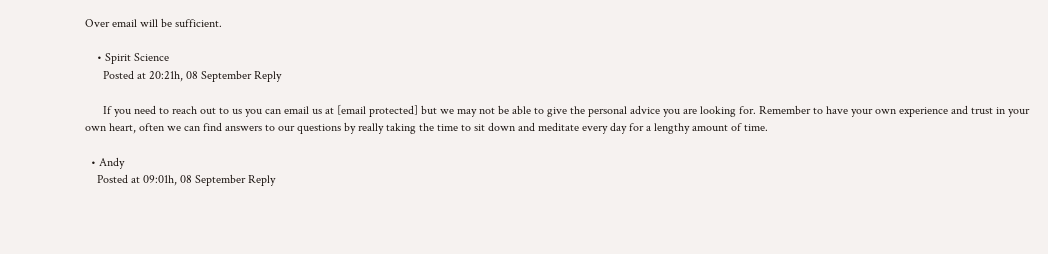Over email will be sufficient.

    • Spirit Science
      Posted at 20:21h, 08 September Reply

      If you need to reach out to us you can email us at [email protected] but we may not be able to give the personal advice you are looking for. Remember to have your own experience and trust in your own heart, often we can find answers to our questions by really taking the time to sit down and meditate every day for a lengthy amount of time.

  • Andy
    Posted at 09:01h, 08 September Reply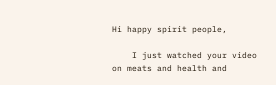Hi happy spirit people,

    I just watched your video on meats and health and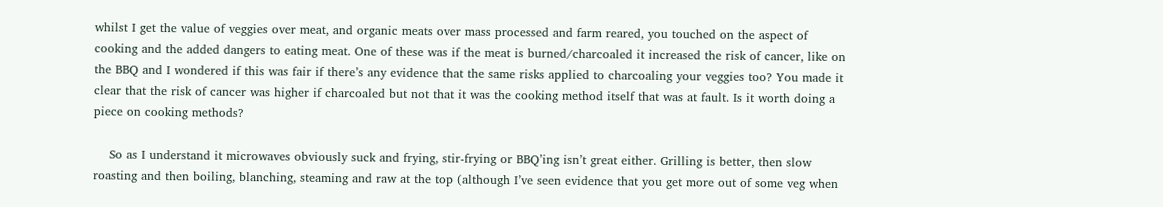whilst I get the value of veggies over meat, and organic meats over mass processed and farm reared, you touched on the aspect of cooking and the added dangers to eating meat. One of these was if the meat is burned/charcoaled it increased the risk of cancer, like on the BBQ and I wondered if this was fair if there’s any evidence that the same risks applied to charcoaling your veggies too? You made it clear that the risk of cancer was higher if charcoaled but not that it was the cooking method itself that was at fault. Is it worth doing a piece on cooking methods?

    So as I understand it microwaves obviously suck and frying, stir-frying or BBQ’ing isn’t great either. Grilling is better, then slow roasting and then boiling, blanching, steaming and raw at the top (although I’ve seen evidence that you get more out of some veg when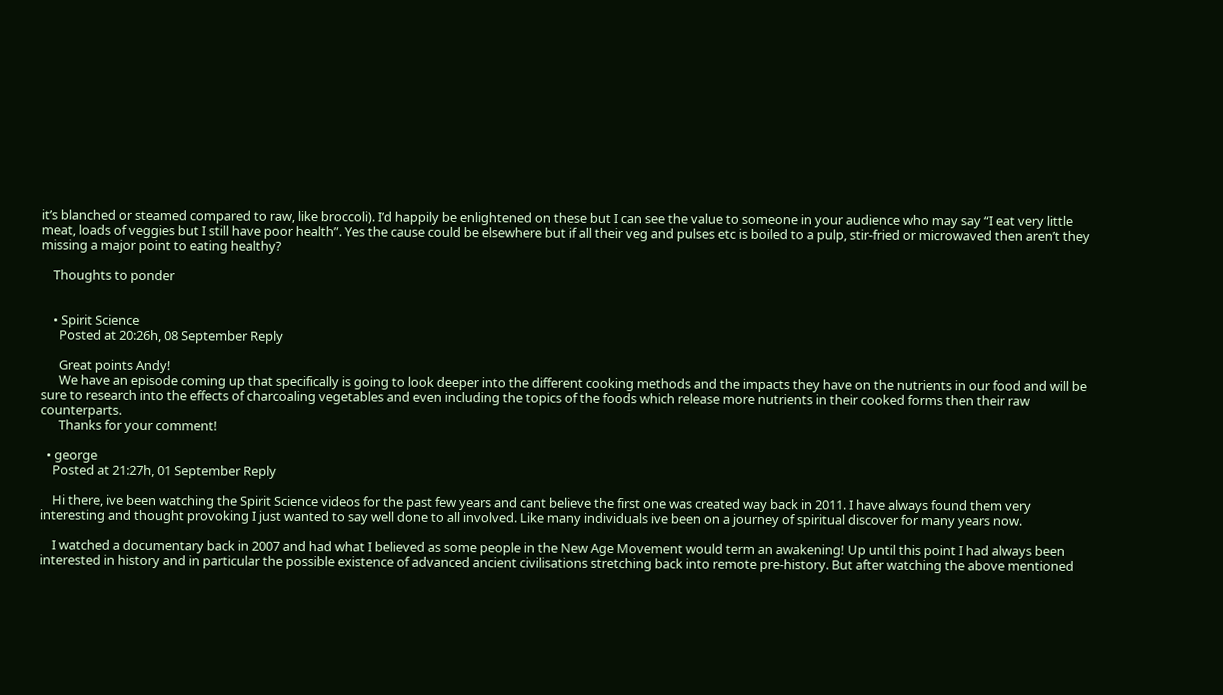it’s blanched or steamed compared to raw, like broccoli). I’d happily be enlightened on these but I can see the value to someone in your audience who may say “I eat very little meat, loads of veggies but I still have poor health”. Yes the cause could be elsewhere but if all their veg and pulses etc is boiled to a pulp, stir-fried or microwaved then aren’t they missing a major point to eating healthy?

    Thoughts to ponder


    • Spirit Science
      Posted at 20:26h, 08 September Reply

      Great points Andy!
      We have an episode coming up that specifically is going to look deeper into the different cooking methods and the impacts they have on the nutrients in our food and will be sure to research into the effects of charcoaling vegetables and even including the topics of the foods which release more nutrients in their cooked forms then their raw counterparts.
      Thanks for your comment!

  • george
    Posted at 21:27h, 01 September Reply

    Hi there, ive been watching the Spirit Science videos for the past few years and cant believe the first one was created way back in 2011. I have always found them very interesting and thought provoking I just wanted to say well done to all involved. Like many individuals ive been on a journey of spiritual discover for many years now.

    I watched a documentary back in 2007 and had what I believed as some people in the New Age Movement would term an awakening! Up until this point I had always been interested in history and in particular the possible existence of advanced ancient civilisations stretching back into remote pre-history. But after watching the above mentioned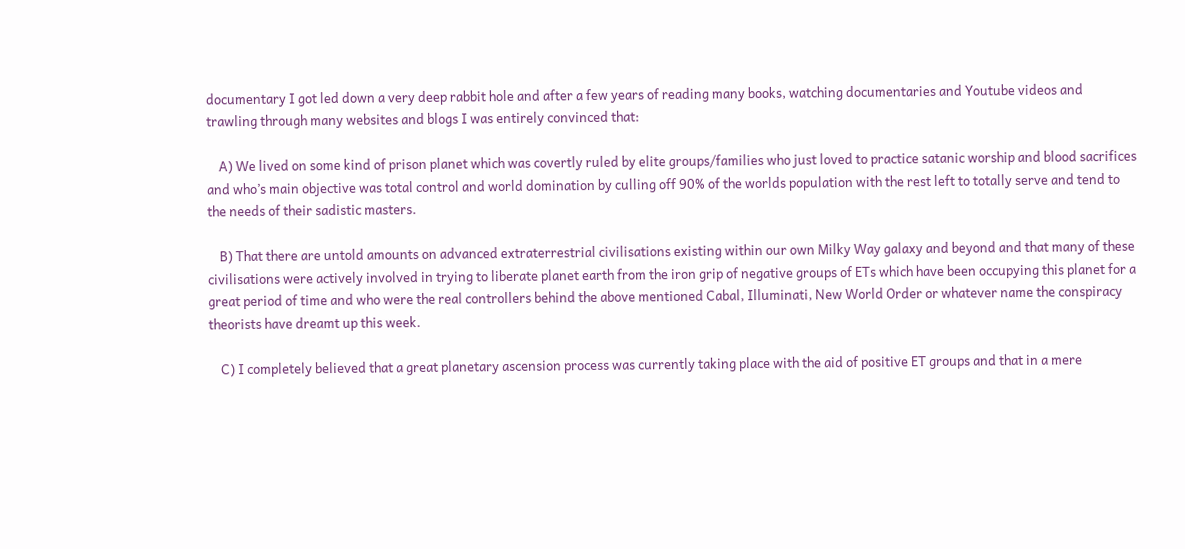documentary I got led down a very deep rabbit hole and after a few years of reading many books, watching documentaries and Youtube videos and trawling through many websites and blogs I was entirely convinced that:

    A) We lived on some kind of prison planet which was covertly ruled by elite groups/families who just loved to practice satanic worship and blood sacrifices and who’s main objective was total control and world domination by culling off 90% of the worlds population with the rest left to totally serve and tend to the needs of their sadistic masters.

    B) That there are untold amounts on advanced extraterrestrial civilisations existing within our own Milky Way galaxy and beyond and that many of these civilisations were actively involved in trying to liberate planet earth from the iron grip of negative groups of ETs which have been occupying this planet for a great period of time and who were the real controllers behind the above mentioned Cabal, Illuminati, New World Order or whatever name the conspiracy theorists have dreamt up this week.

    C) I completely believed that a great planetary ascension process was currently taking place with the aid of positive ET groups and that in a mere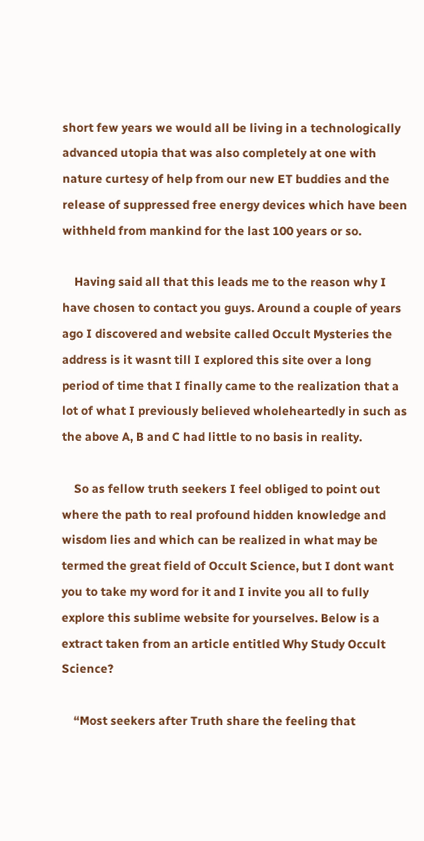short few years we would all be living in a technologically advanced utopia that was also completely at one with nature curtesy of help from our new ET buddies and the release of suppressed free energy devices which have been withheld from mankind for the last 100 years or so.

    Having said all that this leads me to the reason why I have chosen to contact you guys. Around a couple of years ago I discovered and website called Occult Mysteries the address is it wasnt till I explored this site over a long period of time that I finally came to the realization that a lot of what I previously believed wholeheartedly in such as the above A, B and C had little to no basis in reality.

    So as fellow truth seekers I feel obliged to point out where the path to real profound hidden knowledge and wisdom lies and which can be realized in what may be termed the great field of Occult Science, but I dont want you to take my word for it and I invite you all to fully explore this sublime website for yourselves. Below is a extract taken from an article entitled Why Study Occult Science?

    “Most seekers after Truth share the feeling that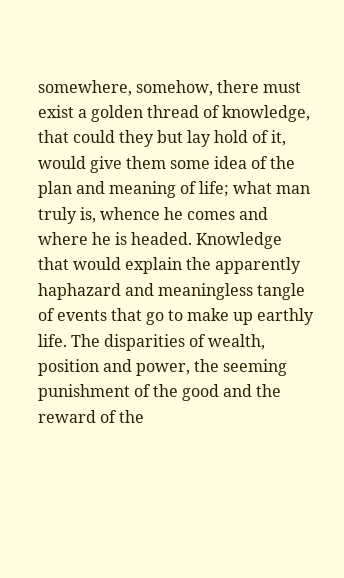somewhere, somehow, there must exist a golden thread of knowledge, that could they but lay hold of it, would give them some idea of the plan and meaning of life; what man truly is, whence he comes and where he is headed. Knowledge that would explain the apparently haphazard and meaningless tangle of events that go to make up earthly life. The disparities of wealth, position and power, the seeming punishment of the good and the reward of the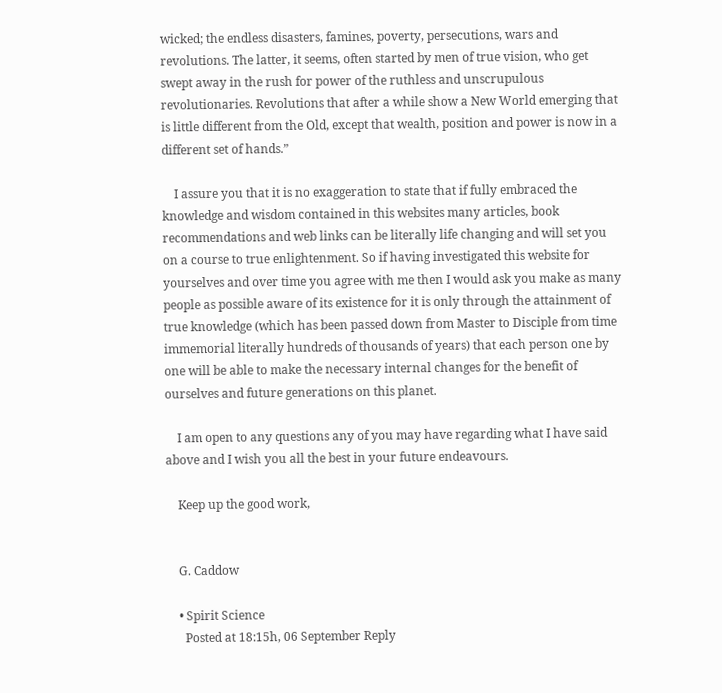wicked; the endless disasters, famines, poverty, persecutions, wars and revolutions. The latter, it seems, often started by men of true vision, who get swept away in the rush for power of the ruthless and unscrupulous revolutionaries. Revolutions that after a while show a New World emerging that is little different from the Old, except that wealth, position and power is now in a different set of hands.”

    I assure you that it is no exaggeration to state that if fully embraced the knowledge and wisdom contained in this websites many articles, book recommendations and web links can be literally life changing and will set you on a course to true enlightenment. So if having investigated this website for yourselves and over time you agree with me then I would ask you make as many people as possible aware of its existence for it is only through the attainment of true knowledge (which has been passed down from Master to Disciple from time immemorial literally hundreds of thousands of years) that each person one by one will be able to make the necessary internal changes for the benefit of ourselves and future generations on this planet.

    I am open to any questions any of you may have regarding what I have said above and I wish you all the best in your future endeavours.

    Keep up the good work,


    G. Caddow

    • Spirit Science
      Posted at 18:15h, 06 September Reply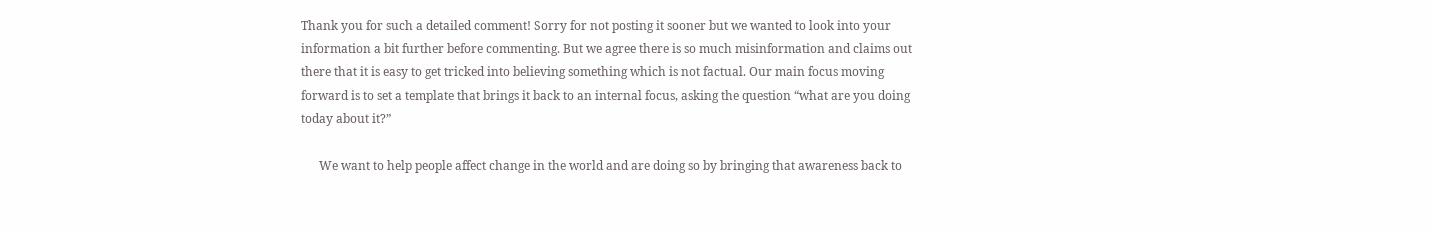Thank you for such a detailed comment! Sorry for not posting it sooner but we wanted to look into your information a bit further before commenting. But we agree there is so much misinformation and claims out there that it is easy to get tricked into believing something which is not factual. Our main focus moving forward is to set a template that brings it back to an internal focus, asking the question “what are you doing today about it?”

      We want to help people affect change in the world and are doing so by bringing that awareness back to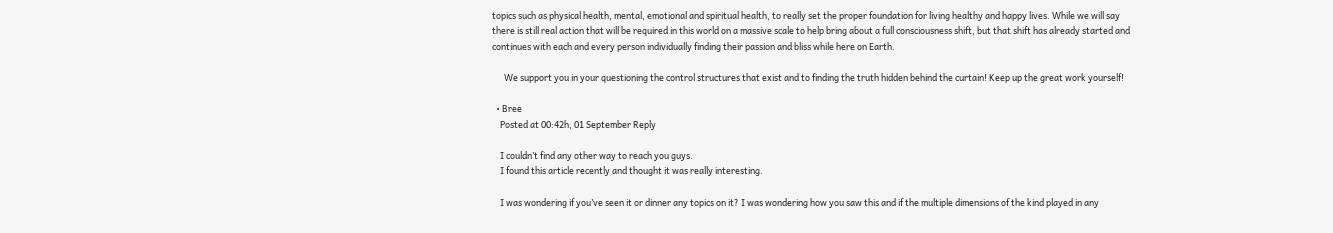topics such as physical health, mental, emotional and spiritual health, to really set the proper foundation for living healthy and happy lives. While we will say there is still real action that will be required in this world on a massive scale to help bring about a full consciousness shift, but that shift has already started and continues with each and every person individually finding their passion and bliss while here on Earth.

      We support you in your questioning the control structures that exist and to finding the truth hidden behind the curtain! Keep up the great work yourself!

  • Bree
    Posted at 00:42h, 01 September Reply

    I couldn’t find any other way to reach you guys.
    I found this article recently and thought it was really interesting.

    I was wondering if you’ve seen it or dinner any topics on it? I was wondering how you saw this and if the multiple dimensions of the kind played in any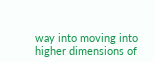way into moving into higher dimensions of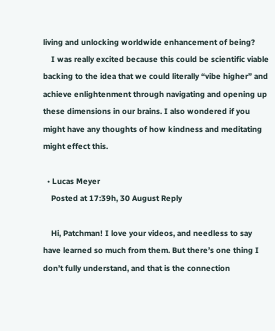living and unlocking worldwide enhancement of being?
    I was really excited because this could be scientific viable backing to the idea that we could literally “vibe higher” and achieve enlightenment through navigating and opening up these dimensions in our brains. I also wondered if you might have any thoughts of how kindness and meditating might effect this.

  • Lucas Meyer
    Posted at 17:39h, 30 August Reply

    Hi, Patchman! I love your videos, and needless to say have learned so much from them. But there’s one thing I don’t fully understand, and that is the connection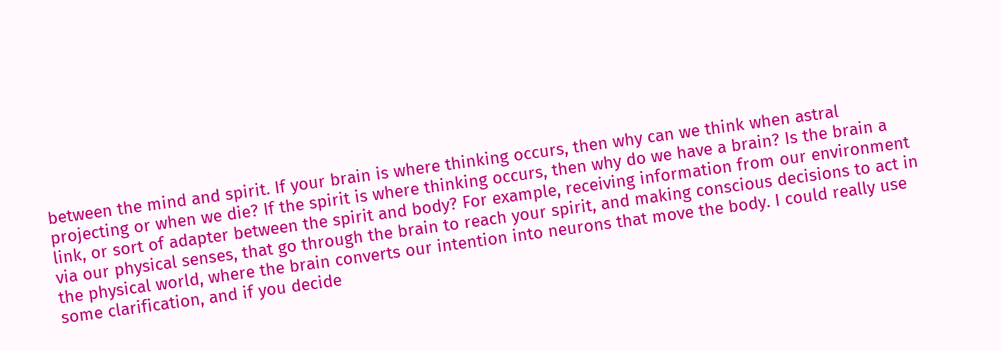between the mind and spirit. If your brain is where thinking occurs, then why can we think when astral projecting or when we die? If the spirit is where thinking occurs, then why do we have a brain? Is the brain a link, or sort of adapter between the spirit and body? For example, receiving information from our environment via our physical senses, that go through the brain to reach your spirit, and making conscious decisions to act in the physical world, where the brain converts our intention into neurons that move the body. I could really use some clarification, and if you decide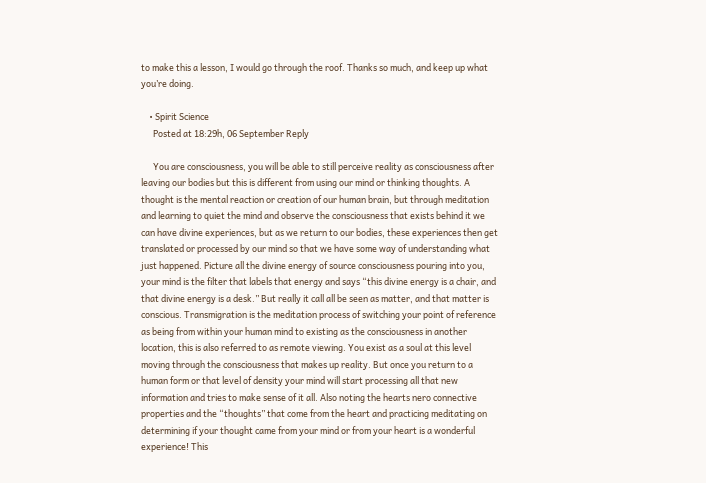to make this a lesson, I would go through the roof. Thanks so much, and keep up what you’re doing.

    • Spirit Science
      Posted at 18:29h, 06 September Reply

      You are consciousness, you will be able to still perceive reality as consciousness after leaving our bodies but this is different from using our mind or thinking thoughts. A thought is the mental reaction or creation of our human brain, but through meditation and learning to quiet the mind and observe the consciousness that exists behind it we can have divine experiences, but as we return to our bodies, these experiences then get translated or processed by our mind so that we have some way of understanding what just happened. Picture all the divine energy of source consciousness pouring into you, your mind is the filter that labels that energy and says “this divine energy is a chair, and that divine energy is a desk.” But really it call all be seen as matter, and that matter is conscious. Transmigration is the meditation process of switching your point of reference as being from within your human mind to existing as the consciousness in another location, this is also referred to as remote viewing. You exist as a soul at this level moving through the consciousness that makes up reality. But once you return to a human form or that level of density your mind will start processing all that new information and tries to make sense of it all. Also noting the hearts nero connective properties and the “thoughts” that come from the heart and practicing meditating on determining if your thought came from your mind or from your heart is a wonderful experience! This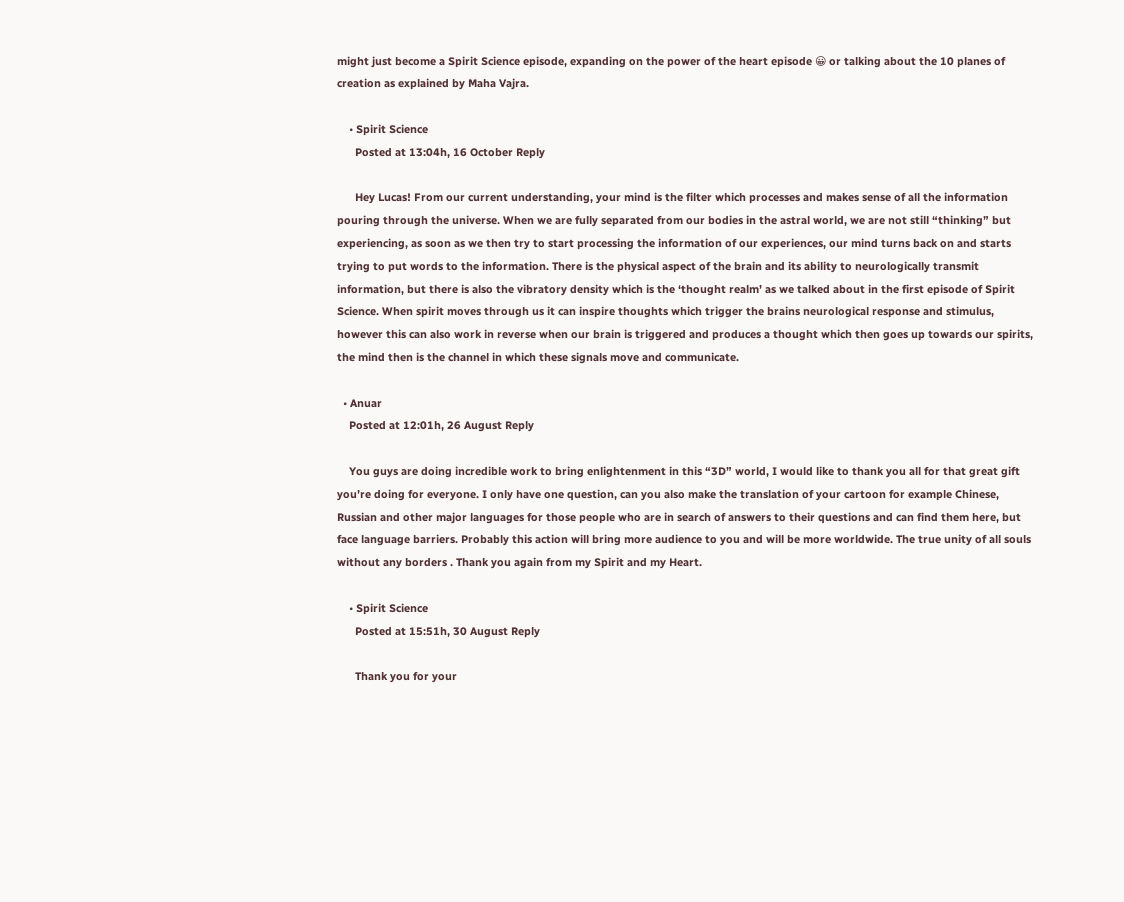might just become a Spirit Science episode, expanding on the power of the heart episode 😀 or talking about the 10 planes of creation as explained by Maha Vajra.

    • Spirit Science
      Posted at 13:04h, 16 October Reply

      Hey Lucas! From our current understanding, your mind is the filter which processes and makes sense of all the information pouring through the universe. When we are fully separated from our bodies in the astral world, we are not still “thinking” but experiencing, as soon as we then try to start processing the information of our experiences, our mind turns back on and starts trying to put words to the information. There is the physical aspect of the brain and its ability to neurologically transmit information, but there is also the vibratory density which is the ‘thought realm’ as we talked about in the first episode of Spirit Science. When spirit moves through us it can inspire thoughts which trigger the brains neurological response and stimulus, however this can also work in reverse when our brain is triggered and produces a thought which then goes up towards our spirits, the mind then is the channel in which these signals move and communicate.

  • Anuar
    Posted at 12:01h, 26 August Reply

    You guys are doing incredible work to bring enlightenment in this “3D” world, I would like to thank you all for that great gift you’re doing for everyone. I only have one question, can you also make the translation of your cartoon for example Chinese, Russian and other major languages for those people who are in search of answers to their questions and can find them here, but face language barriers. Probably this action will bring more audience to you and will be more worldwide. The true unity of all souls without any borders . Thank you again from my Spirit and my Heart.

    • Spirit Science
      Posted at 15:51h, 30 August Reply

      Thank you for your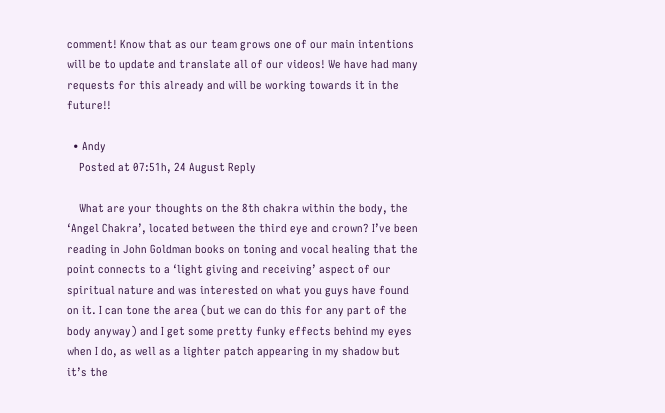comment! Know that as our team grows one of our main intentions will be to update and translate all of our videos! We have had many requests for this already and will be working towards it in the future!!

  • Andy
    Posted at 07:51h, 24 August Reply

    What are your thoughts on the 8th chakra within the body, the ‘Angel Chakra’, located between the third eye and crown? I’ve been reading in John Goldman books on toning and vocal healing that the point connects to a ‘light giving and receiving’ aspect of our spiritual nature and was interested on what you guys have found on it. I can tone the area (but we can do this for any part of the body anyway) and I get some pretty funky effects behind my eyes when I do, as well as a lighter patch appearing in my shadow but it’s the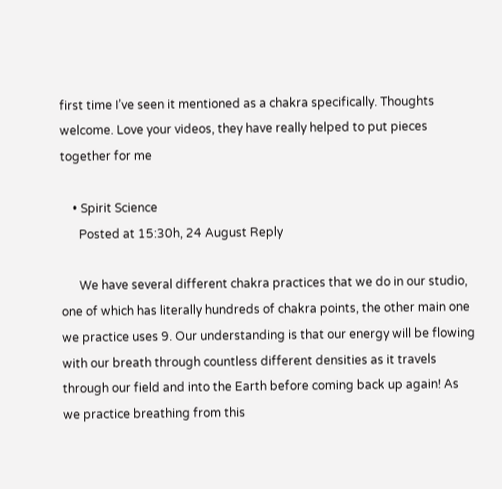first time I’ve seen it mentioned as a chakra specifically. Thoughts welcome. Love your videos, they have really helped to put pieces together for me

    • Spirit Science
      Posted at 15:30h, 24 August Reply

      We have several different chakra practices that we do in our studio, one of which has literally hundreds of chakra points, the other main one we practice uses 9. Our understanding is that our energy will be flowing with our breath through countless different densities as it travels through our field and into the Earth before coming back up again! As we practice breathing from this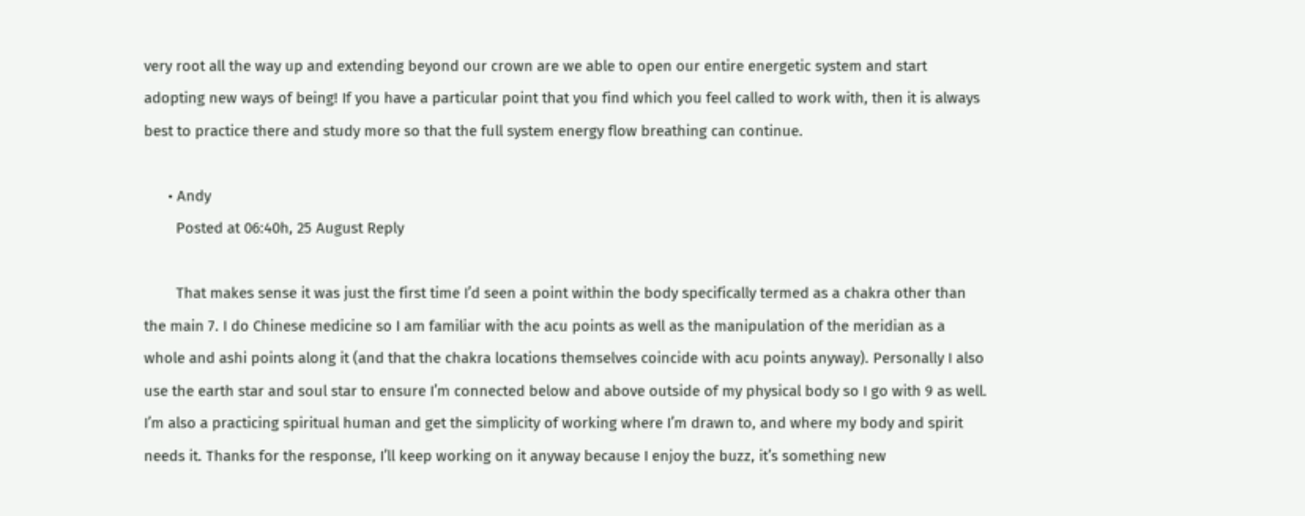very root all the way up and extending beyond our crown are we able to open our entire energetic system and start adopting new ways of being! If you have a particular point that you find which you feel called to work with, then it is always best to practice there and study more so that the full system energy flow breathing can continue.

      • Andy
        Posted at 06:40h, 25 August Reply

        That makes sense it was just the first time I’d seen a point within the body specifically termed as a chakra other than the main 7. I do Chinese medicine so I am familiar with the acu points as well as the manipulation of the meridian as a whole and ashi points along it (and that the chakra locations themselves coincide with acu points anyway). Personally I also use the earth star and soul star to ensure I’m connected below and above outside of my physical body so I go with 9 as well. I’m also a practicing spiritual human and get the simplicity of working where I’m drawn to, and where my body and spirit needs it. Thanks for the response, I’ll keep working on it anyway because I enjoy the buzz, it’s something new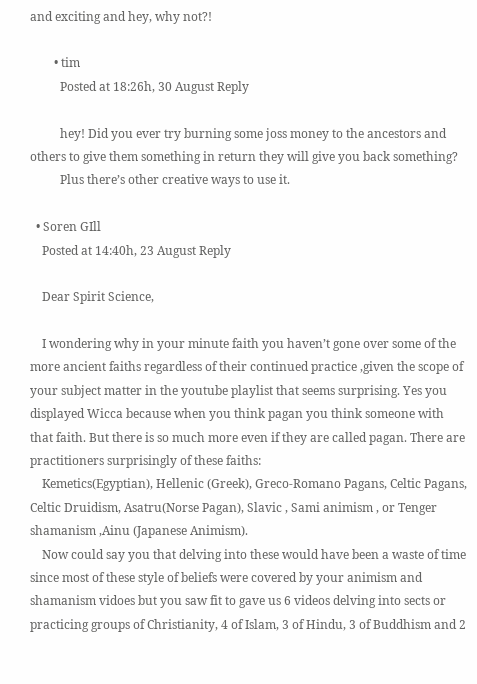and exciting and hey, why not?!

        • tim
          Posted at 18:26h, 30 August Reply

          hey! Did you ever try burning some joss money to the ancestors and others to give them something in return they will give you back something?
          Plus there’s other creative ways to use it.

  • Soren GIll
    Posted at 14:40h, 23 August Reply

    Dear Spirit Science,

    I wondering why in your minute faith you haven’t gone over some of the more ancient faiths regardless of their continued practice ,given the scope of your subject matter in the youtube playlist that seems surprising. Yes you displayed Wicca because when you think pagan you think someone with that faith. But there is so much more even if they are called pagan. There are practitioners surprisingly of these faiths:
    Kemetics(Egyptian), Hellenic (Greek), Greco-Romano Pagans, Celtic Pagans, Celtic Druidism, Asatru(Norse Pagan), Slavic , Sami animism , or Tenger shamanism ,Ainu (Japanese Animism).
    Now could say you that delving into these would have been a waste of time since most of these style of beliefs were covered by your animism and shamanism vidoes but you saw fit to gave us 6 videos delving into sects or practicing groups of Christianity, 4 of Islam, 3 of Hindu, 3 of Buddhism and 2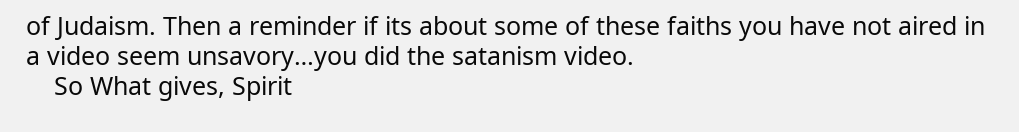of Judaism. Then a reminder if its about some of these faiths you have not aired in a video seem unsavory…you did the satanism video.
    So What gives, Spirit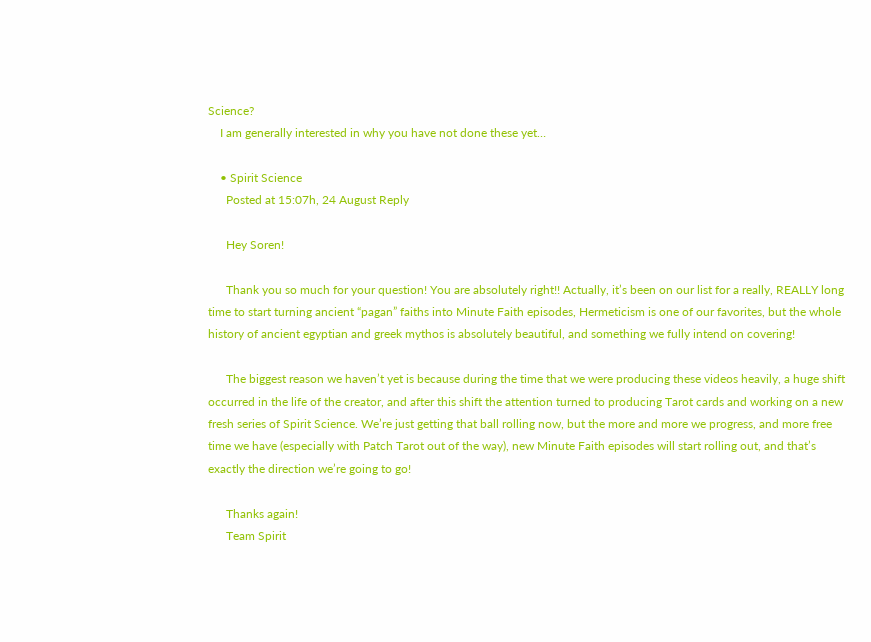Science?
    I am generally interested in why you have not done these yet…

    • Spirit Science
      Posted at 15:07h, 24 August Reply

      Hey Soren!

      Thank you so much for your question! You are absolutely right!! Actually, it’s been on our list for a really, REALLY long time to start turning ancient “pagan” faiths into Minute Faith episodes, Hermeticism is one of our favorites, but the whole history of ancient egyptian and greek mythos is absolutely beautiful, and something we fully intend on covering!

      The biggest reason we haven’t yet is because during the time that we were producing these videos heavily, a huge shift occurred in the life of the creator, and after this shift the attention turned to producing Tarot cards and working on a new fresh series of Spirit Science. We’re just getting that ball rolling now, but the more and more we progress, and more free time we have (especially with Patch Tarot out of the way), new Minute Faith episodes will start rolling out, and that’s exactly the direction we’re going to go!

      Thanks again!
      Team Spirit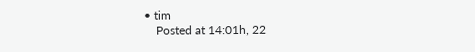• tim
    Posted at 14:01h, 22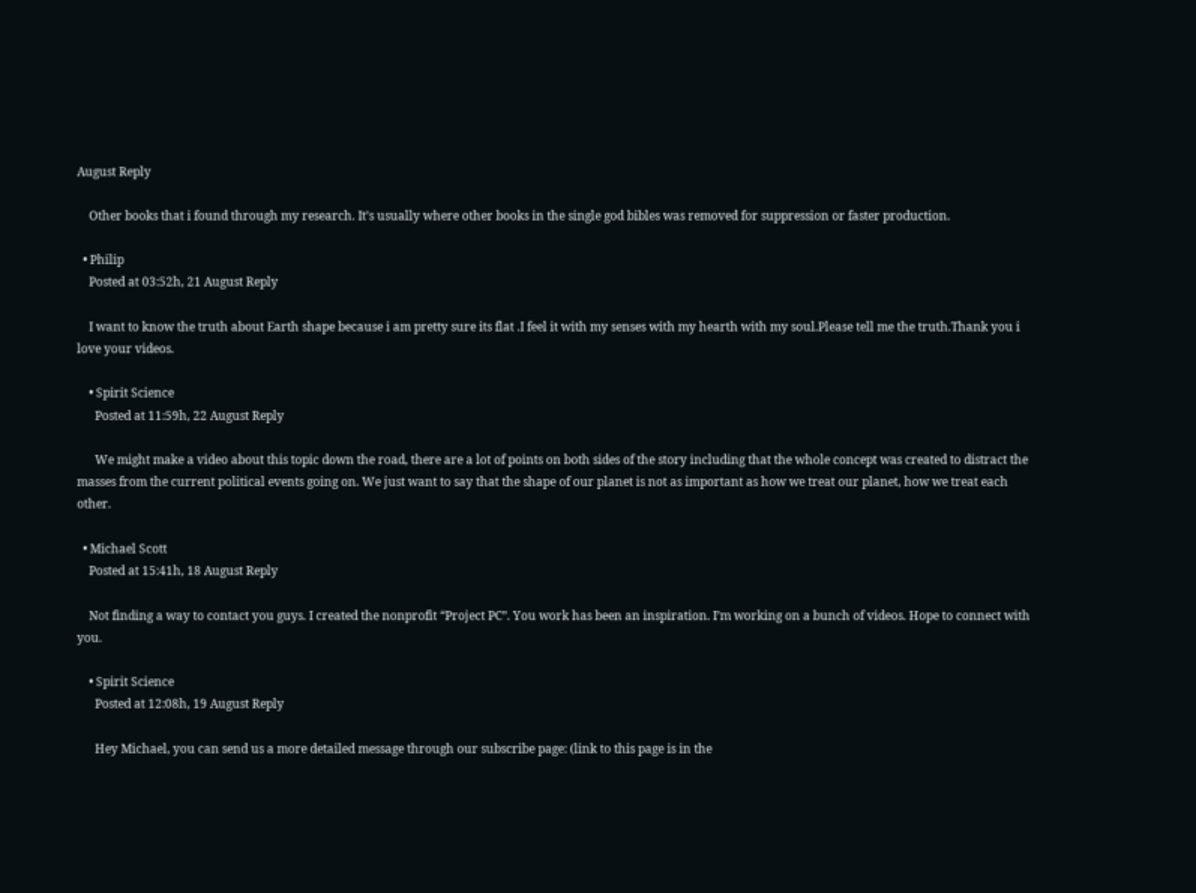August Reply

    Other books that i found through my research. It’s usually where other books in the single god bibles was removed for suppression or faster production.

  • Philip
    Posted at 03:52h, 21 August Reply

    I want to know the truth about Earth shape because i am pretty sure its flat .I feel it with my senses with my hearth with my soul.Please tell me the truth.Thank you i love your videos.

    • Spirit Science
      Posted at 11:59h, 22 August Reply

      We might make a video about this topic down the road, there are a lot of points on both sides of the story including that the whole concept was created to distract the masses from the current political events going on. We just want to say that the shape of our planet is not as important as how we treat our planet, how we treat each other.

  • Michael Scott
    Posted at 15:41h, 18 August Reply

    Not finding a way to contact you guys. I created the nonprofit “Project PC”. You work has been an inspiration. I’m working on a bunch of videos. Hope to connect with you.

    • Spirit Science
      Posted at 12:08h, 19 August Reply

      Hey Michael, you can send us a more detailed message through our subscribe page: (link to this page is in the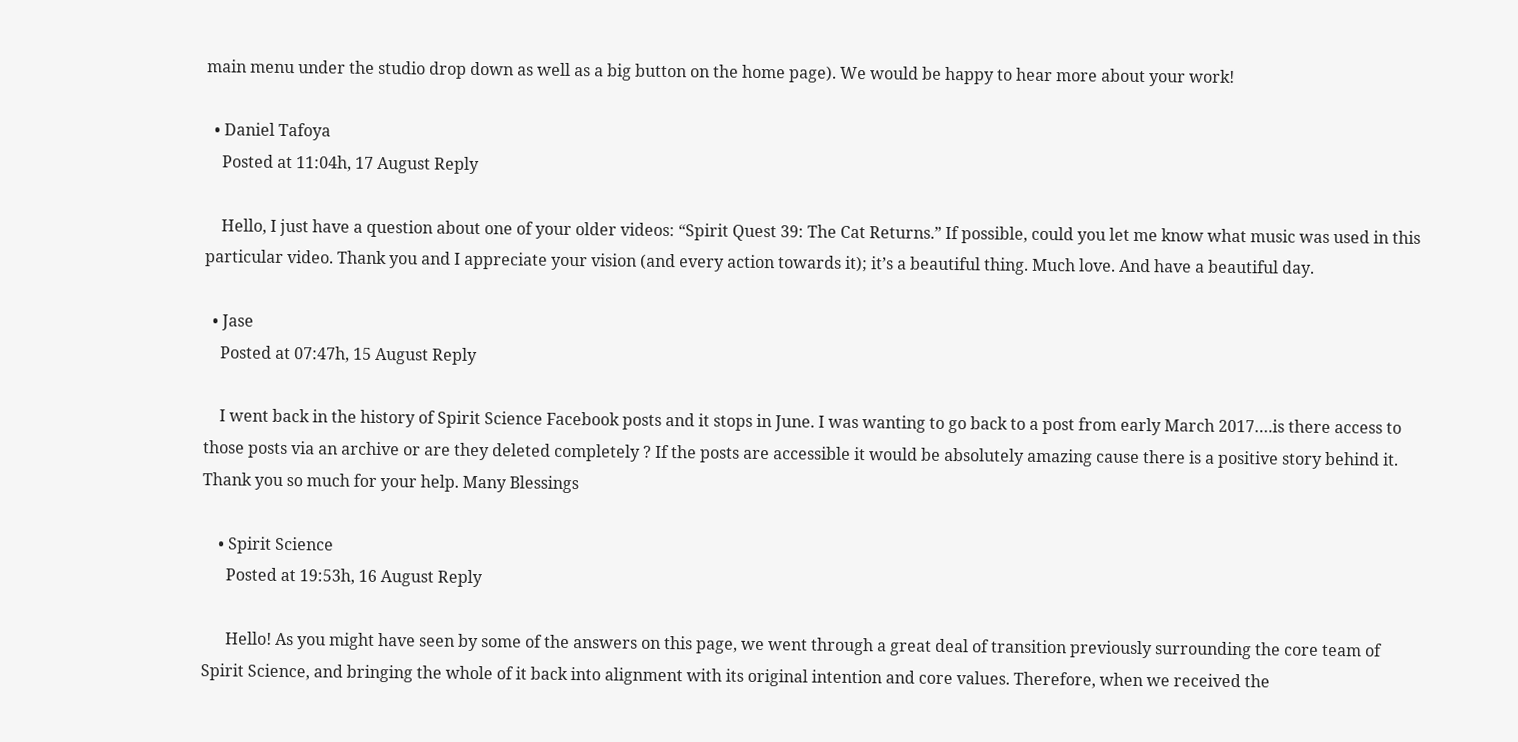main menu under the studio drop down as well as a big button on the home page). We would be happy to hear more about your work!

  • Daniel Tafoya
    Posted at 11:04h, 17 August Reply

    Hello, I just have a question about one of your older videos: “Spirit Quest 39: The Cat Returns.” If possible, could you let me know what music was used in this particular video. Thank you and I appreciate your vision (and every action towards it); it’s a beautiful thing. Much love. And have a beautiful day.

  • Jase
    Posted at 07:47h, 15 August Reply

    I went back in the history of Spirit Science Facebook posts and it stops in June. I was wanting to go back to a post from early March 2017….is there access to those posts via an archive or are they deleted completely ? If the posts are accessible it would be absolutely amazing cause there is a positive story behind it. Thank you so much for your help. Many Blessings

    • Spirit Science
      Posted at 19:53h, 16 August Reply

      Hello! As you might have seen by some of the answers on this page, we went through a great deal of transition previously surrounding the core team of Spirit Science, and bringing the whole of it back into alignment with its original intention and core values. Therefore, when we received the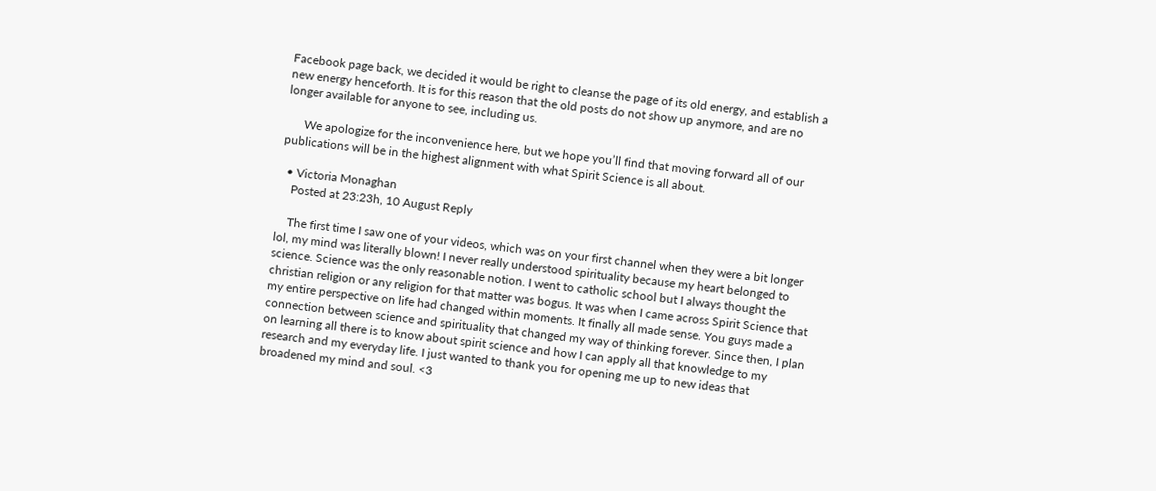Facebook page back, we decided it would be right to cleanse the page of its old energy, and establish a new energy henceforth. It is for this reason that the old posts do not show up anymore, and are no longer available for anyone to see, including us.

      We apologize for the inconvenience here, but we hope you’ll find that moving forward all of our publications will be in the highest alignment with what Spirit Science is all about.

  • Victoria Monaghan
    Posted at 23:23h, 10 August Reply

    The first time I saw one of your videos, which was on your first channel when they were a bit longer lol, my mind was literally blown! I never really understood spirituality because my heart belonged to science. Science was the only reasonable notion. I went to catholic school but I always thought the christian religion or any religion for that matter was bogus. It was when I came across Spirit Science that my entire perspective on life had changed within moments. It finally all made sense. You guys made a connection between science and spirituality that changed my way of thinking forever. Since then, I plan on learning all there is to know about spirit science and how I can apply all that knowledge to my research and my everyday life. I just wanted to thank you for opening me up to new ideas that broadened my mind and soul. <3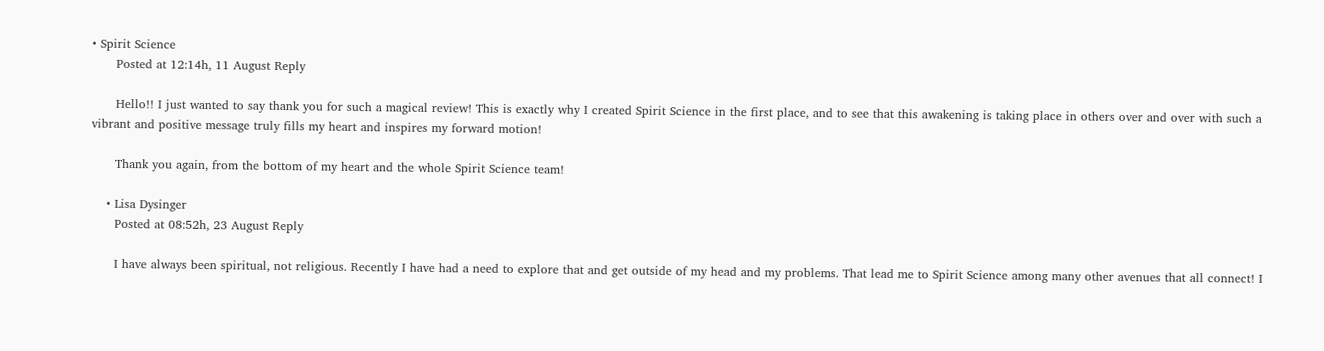• Spirit Science
      Posted at 12:14h, 11 August Reply

      Hello!! I just wanted to say thank you for such a magical review! This is exactly why I created Spirit Science in the first place, and to see that this awakening is taking place in others over and over with such a vibrant and positive message truly fills my heart and inspires my forward motion!

      Thank you again, from the bottom of my heart and the whole Spirit Science team!

    • Lisa Dysinger
      Posted at 08:52h, 23 August Reply

      I have always been spiritual, not religious. Recently I have had a need to explore that and get outside of my head and my problems. That lead me to Spirit Science among many other avenues that all connect! I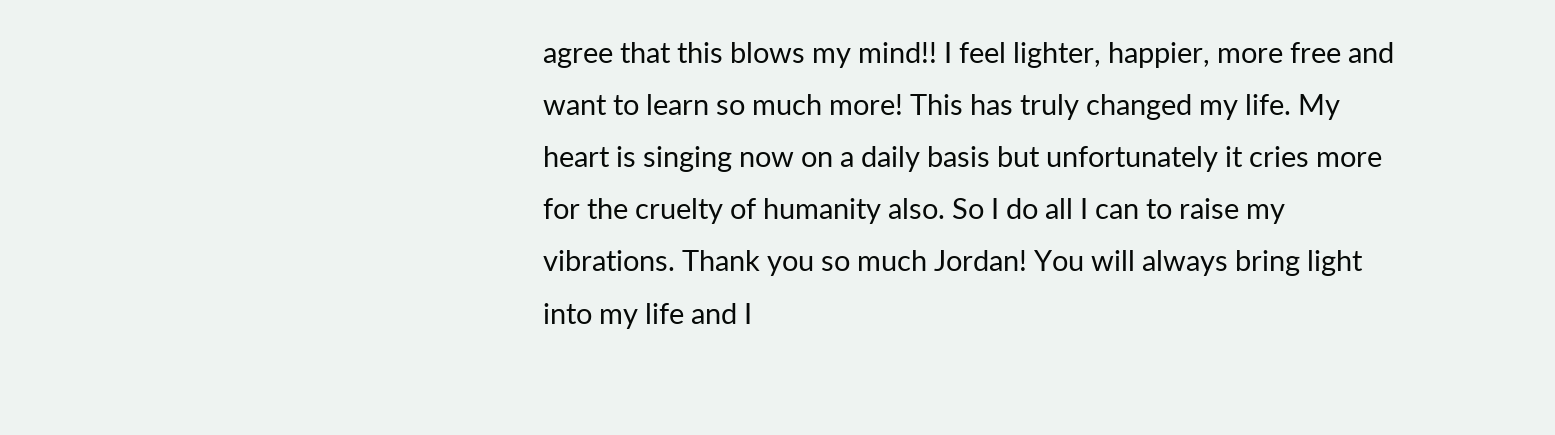agree that this blows my mind!! I feel lighter, happier, more free and want to learn so much more! This has truly changed my life. My heart is singing now on a daily basis but unfortunately it cries more for the cruelty of humanity also. So I do all I can to raise my vibrations. Thank you so much Jordan! You will always bring light into my life and I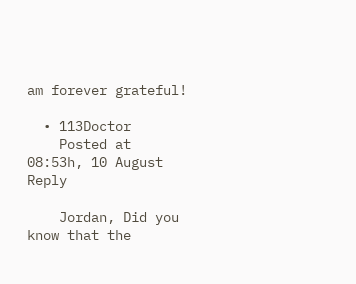am forever grateful!

  • 113Doctor
    Posted at 08:53h, 10 August Reply

    Jordan, Did you know that the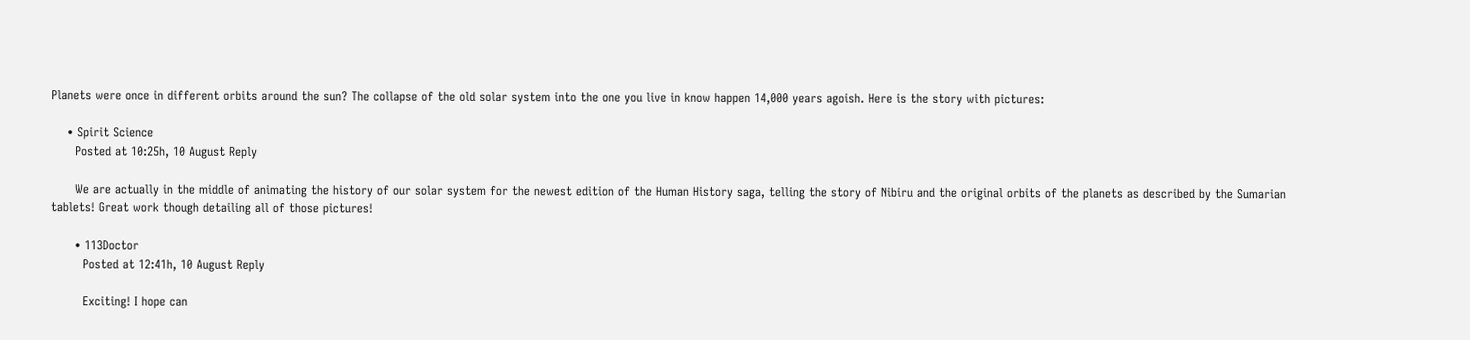Planets were once in different orbits around the sun? The collapse of the old solar system into the one you live in know happen 14,000 years agoish. Here is the story with pictures:

    • Spirit Science
      Posted at 10:25h, 10 August Reply

      We are actually in the middle of animating the history of our solar system for the newest edition of the Human History saga, telling the story of Nibiru and the original orbits of the planets as described by the Sumarian tablets! Great work though detailing all of those pictures!

      • 113Doctor
        Posted at 12:41h, 10 August Reply

        Exciting! I hope can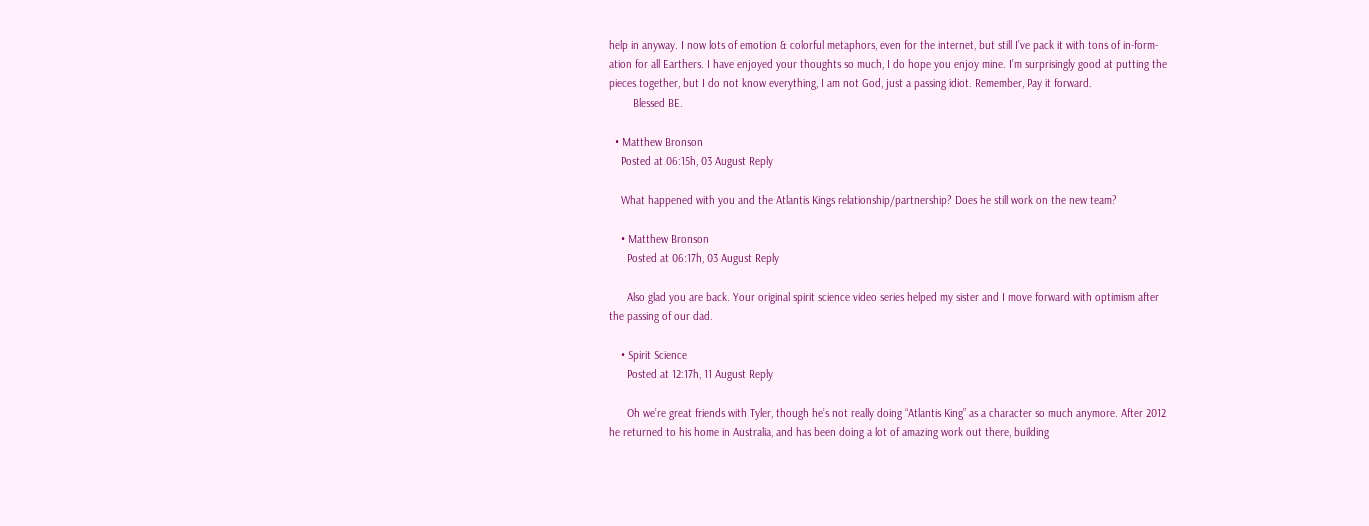help in anyway. I now lots of emotion & colorful metaphors, even for the internet, but still I’ve pack it with tons of in-form-ation for all Earthers. I have enjoyed your thoughts so much, I do hope you enjoy mine. I’m surprisingly good at putting the pieces together, but I do not know everything, I am not God, just a passing idiot. Remember, Pay it forward.
        Blessed BE.

  • Matthew Bronson
    Posted at 06:15h, 03 August Reply

    What happened with you and the Atlantis Kings relationship/partnership? Does he still work on the new team?

    • Matthew Bronson
      Posted at 06:17h, 03 August Reply

      Also glad you are back. Your original spirit science video series helped my sister and I move forward with optimism after the passing of our dad.

    • Spirit Science
      Posted at 12:17h, 11 August Reply

      Oh we’re great friends with Tyler, though he’s not really doing “Atlantis King” as a character so much anymore. After 2012 he returned to his home in Australia, and has been doing a lot of amazing work out there, building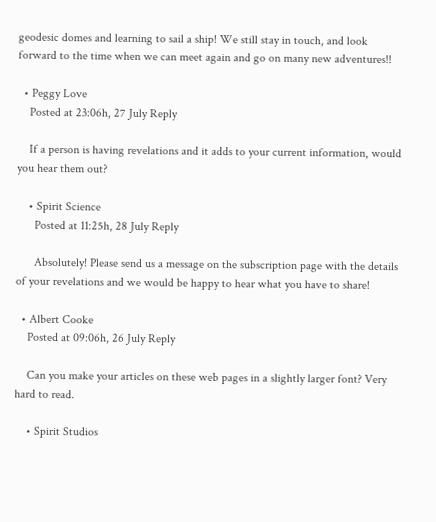geodesic domes and learning to sail a ship! We still stay in touch, and look forward to the time when we can meet again and go on many new adventures!!

  • Peggy Love
    Posted at 23:06h, 27 July Reply

    If a person is having revelations and it adds to your current information, would you hear them out?

    • Spirit Science
      Posted at 11:25h, 28 July Reply

      Absolutely! Please send us a message on the subscription page with the details of your revelations and we would be happy to hear what you have to share!

  • Albert Cooke
    Posted at 09:06h, 26 July Reply

    Can you make your articles on these web pages in a slightly larger font? Very hard to read.

    • Spirit Studios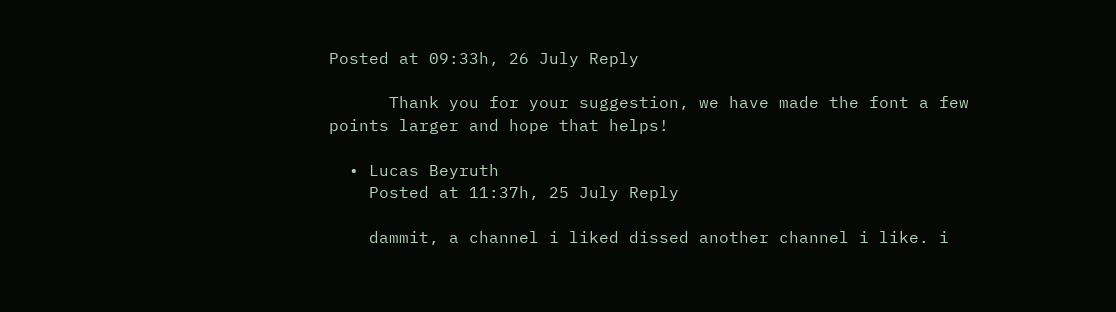Posted at 09:33h, 26 July Reply

      Thank you for your suggestion, we have made the font a few points larger and hope that helps!

  • Lucas Beyruth
    Posted at 11:37h, 25 July Reply

    dammit, a channel i liked dissed another channel i like. i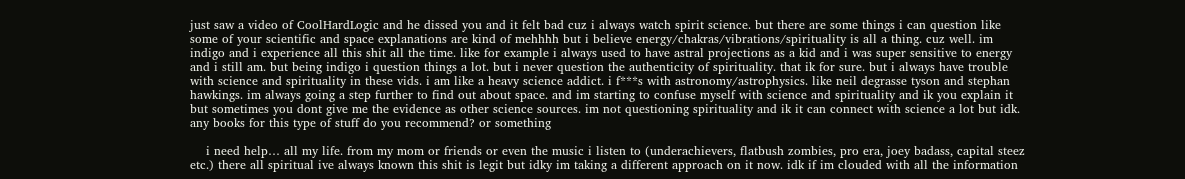just saw a video of CoolHardLogic and he dissed you and it felt bad cuz i always watch spirit science. but there are some things i can question like some of your scientific and space explanations are kind of mehhhh but i believe energy/chakras/vibrations/spirituality is all a thing. cuz well. im indigo and i experience all this shit all the time. like for example i always used to have astral projections as a kid and i was super sensitive to energy and i still am. but being indigo i question things a lot. but i never question the authenticity of spirituality. that ik for sure. but i always have trouble with science and spirituality in these vids. i am like a heavy science addict. i f***s with astronomy/astrophysics. like neil degrasse tyson and stephan hawkings. im always going a step further to find out about space. and im starting to confuse myself with science and spirituality and ik you explain it but sometimes you dont give me the evidence as other science sources. im not questioning spirituality and ik it can connect with science a lot but idk. any books for this type of stuff do you recommend? or something

    i need help… all my life. from my mom or friends or even the music i listen to (underachievers, flatbush zombies, pro era, joey badass, capital steez etc.) there all spiritual ive always known this shit is legit but idky im taking a different approach on it now. idk if im clouded with all the information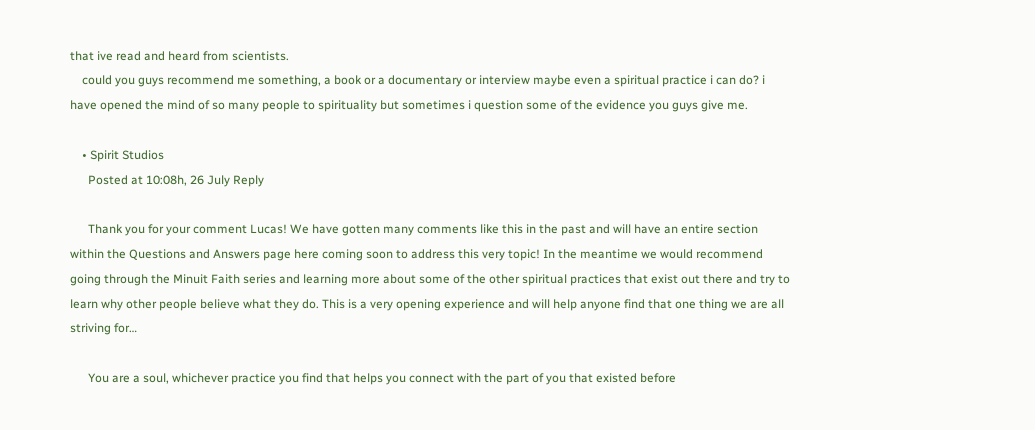that ive read and heard from scientists.
    could you guys recommend me something, a book or a documentary or interview maybe even a spiritual practice i can do? i have opened the mind of so many people to spirituality but sometimes i question some of the evidence you guys give me.

    • Spirit Studios
      Posted at 10:08h, 26 July Reply

      Thank you for your comment Lucas! We have gotten many comments like this in the past and will have an entire section within the Questions and Answers page here coming soon to address this very topic! In the meantime we would recommend going through the Minuit Faith series and learning more about some of the other spiritual practices that exist out there and try to learn why other people believe what they do. This is a very opening experience and will help anyone find that one thing we are all striving for…

      You are a soul, whichever practice you find that helps you connect with the part of you that existed before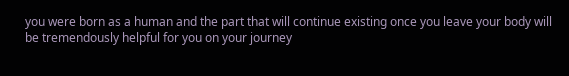you were born as a human and the part that will continue existing once you leave your body will be tremendously helpful for you on your journey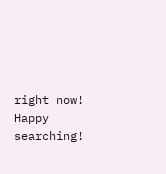right now! Happy searching!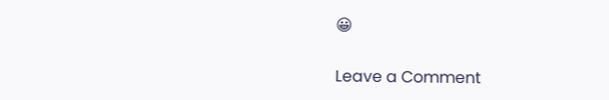😀

Leave a Comment